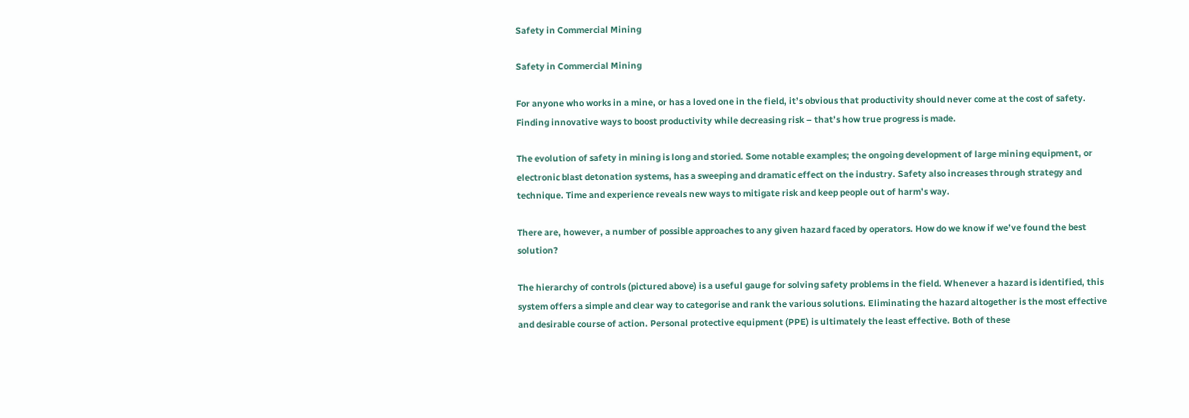Safety in Commercial Mining

Safety in Commercial Mining

For anyone who works in a mine, or has a loved one in the field, it’s obvious that productivity should never come at the cost of safety. Finding innovative ways to boost productivity while decreasing risk – that’s how true progress is made.

The evolution of safety in mining is long and storied. Some notable examples; the ongoing development of large mining equipment, or electronic blast detonation systems, has a sweeping and dramatic effect on the industry. Safety also increases through strategy and technique. Time and experience reveals new ways to mitigate risk and keep people out of harm’s way.

There are, however, a number of possible approaches to any given hazard faced by operators. How do we know if we’ve found the best solution?

The hierarchy of controls (pictured above) is a useful gauge for solving safety problems in the field. Whenever a hazard is identified, this system offers a simple and clear way to categorise and rank the various solutions. Eliminating the hazard altogether is the most effective and desirable course of action. Personal protective equipment (PPE) is ultimately the least effective. Both of these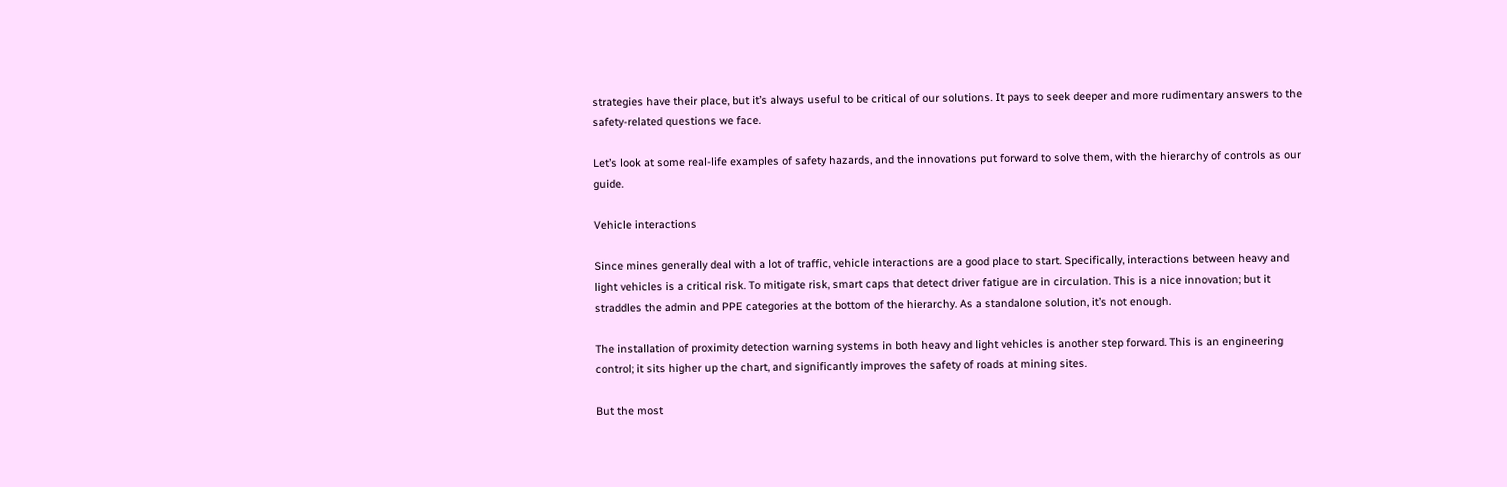strategies have their place, but it’s always useful to be critical of our solutions. It pays to seek deeper and more rudimentary answers to the safety-related questions we face.

Let’s look at some real-life examples of safety hazards, and the innovations put forward to solve them, with the hierarchy of controls as our guide.

Vehicle interactions

Since mines generally deal with a lot of traffic, vehicle interactions are a good place to start. Specifically, interactions between heavy and light vehicles is a critical risk. To mitigate risk, smart caps that detect driver fatigue are in circulation. This is a nice innovation; but it straddles the admin and PPE categories at the bottom of the hierarchy. As a standalone solution, it’s not enough.

The installation of proximity detection warning systems in both heavy and light vehicles is another step forward. This is an engineering control; it sits higher up the chart, and significantly improves the safety of roads at mining sites.

But the most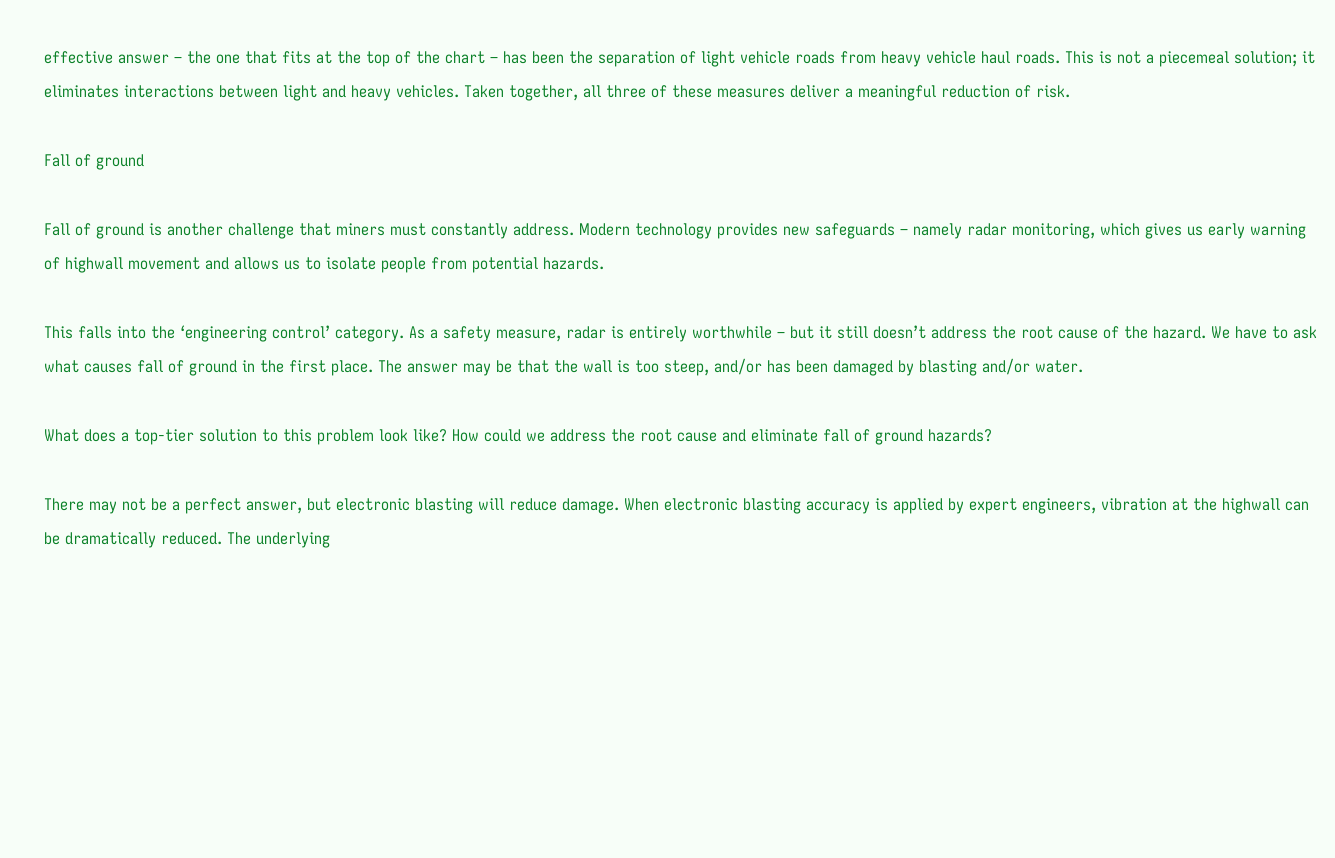effective answer – the one that fits at the top of the chart – has been the separation of light vehicle roads from heavy vehicle haul roads. This is not a piecemeal solution; it eliminates interactions between light and heavy vehicles. Taken together, all three of these measures deliver a meaningful reduction of risk.

Fall of ground

Fall of ground is another challenge that miners must constantly address. Modern technology provides new safeguards – namely radar monitoring, which gives us early warning of highwall movement and allows us to isolate people from potential hazards.

This falls into the ‘engineering control’ category. As a safety measure, radar is entirely worthwhile – but it still doesn’t address the root cause of the hazard. We have to ask what causes fall of ground in the first place. The answer may be that the wall is too steep, and/or has been damaged by blasting and/or water.

What does a top-tier solution to this problem look like? How could we address the root cause and eliminate fall of ground hazards?

There may not be a perfect answer, but electronic blasting will reduce damage. When electronic blasting accuracy is applied by expert engineers, vibration at the highwall can be dramatically reduced. The underlying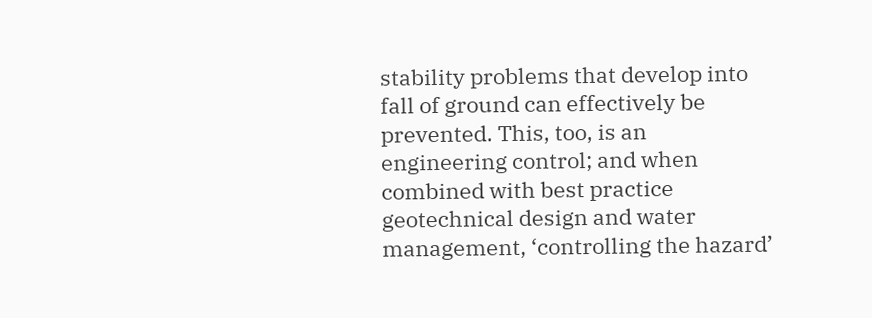stability problems that develop into fall of ground can effectively be prevented. This, too, is an engineering control; and when combined with best practice geotechnical design and water management, ‘controlling the hazard’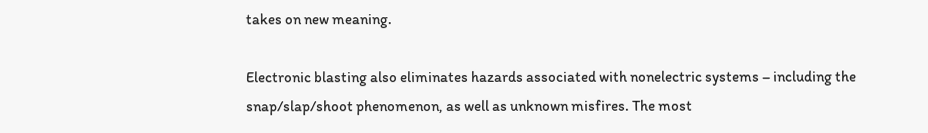takes on new meaning.

Electronic blasting also eliminates hazards associated with nonelectric systems – including the snap/slap/shoot phenomenon, as well as unknown misfires. The most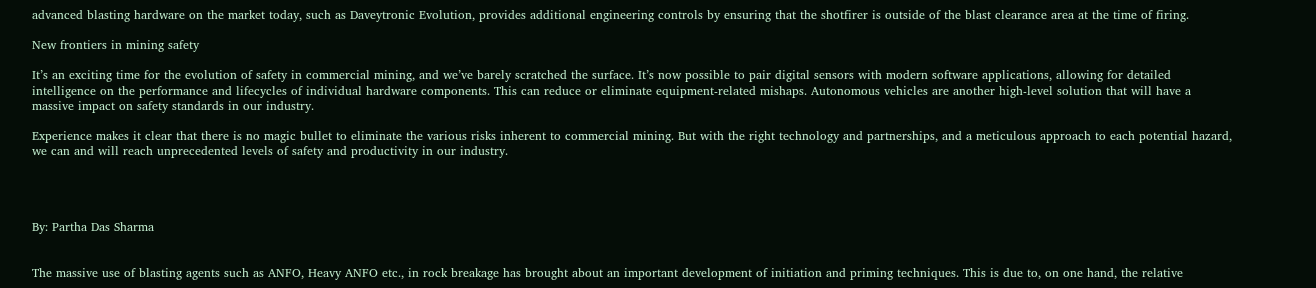advanced blasting hardware on the market today, such as Daveytronic Evolution, provides additional engineering controls by ensuring that the shotfirer is outside of the blast clearance area at the time of firing.

New frontiers in mining safety

It’s an exciting time for the evolution of safety in commercial mining, and we’ve barely scratched the surface. It’s now possible to pair digital sensors with modern software applications, allowing for detailed intelligence on the performance and lifecycles of individual hardware components. This can reduce or eliminate equipment-related mishaps. Autonomous vehicles are another high-level solution that will have a massive impact on safety standards in our industry.

Experience makes it clear that there is no magic bullet to eliminate the various risks inherent to commercial mining. But with the right technology and partnerships, and a meticulous approach to each potential hazard, we can and will reach unprecedented levels of safety and productivity in our industry.




By: Partha Das Sharma


The massive use of blasting agents such as ANFO, Heavy ANFO etc., in rock breakage has brought about an important development of initiation and priming techniques. This is due to, on one hand, the relative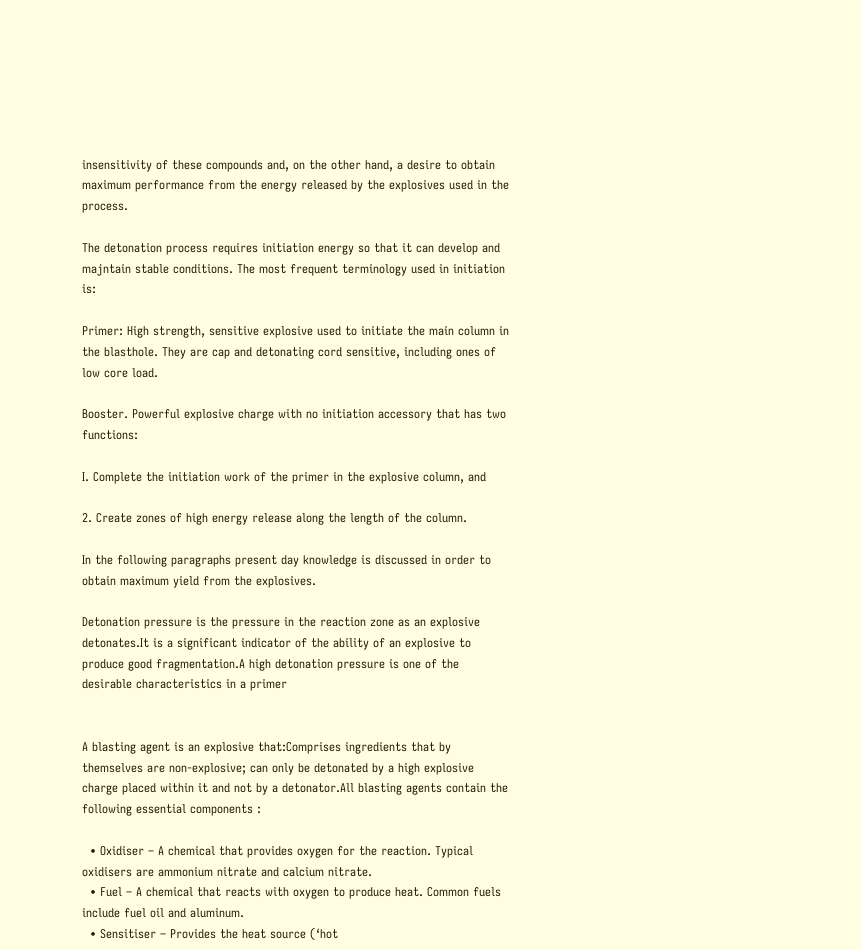insensitivity of these compounds and, on the other hand, a desire to obtain maximum performance from the energy released by the explosives used in the process.

The detonation process requires initiation energy so that it can develop and majntain stable conditions. The most frequent terminology used in initiation is:

Primer: High strength, sensitive explosive used to initiate the main column in the blasthole. They are cap and detonating cord sensitive, including ones of low core load.

Booster. Powerful explosive charge with no initiation accessory that has two functions:

I. Complete the initiation work of the primer in the explosive column, and

2. Create zones of high energy release along the length of the column.

In the following paragraphs present day knowledge is discussed in order to obtain maximum yield from the explosives.

Detonation pressure is the pressure in the reaction zone as an explosive detonates.It is a significant indicator of the ability of an explosive to produce good fragmentation.A high detonation pressure is one of the desirable characteristics in a primer


A blasting agent is an explosive that:Comprises ingredients that by themselves are non-explosive; can only be detonated by a high explosive charge placed within it and not by a detonator.All blasting agents contain the following essential components :

  • Oxidiser – A chemical that provides oxygen for the reaction. Typical oxidisers are ammonium nitrate and calcium nitrate.
  • Fuel – A chemical that reacts with oxygen to produce heat. Common fuels include fuel oil and aluminum.
  • Sensitiser – Provides the heat source (‘hot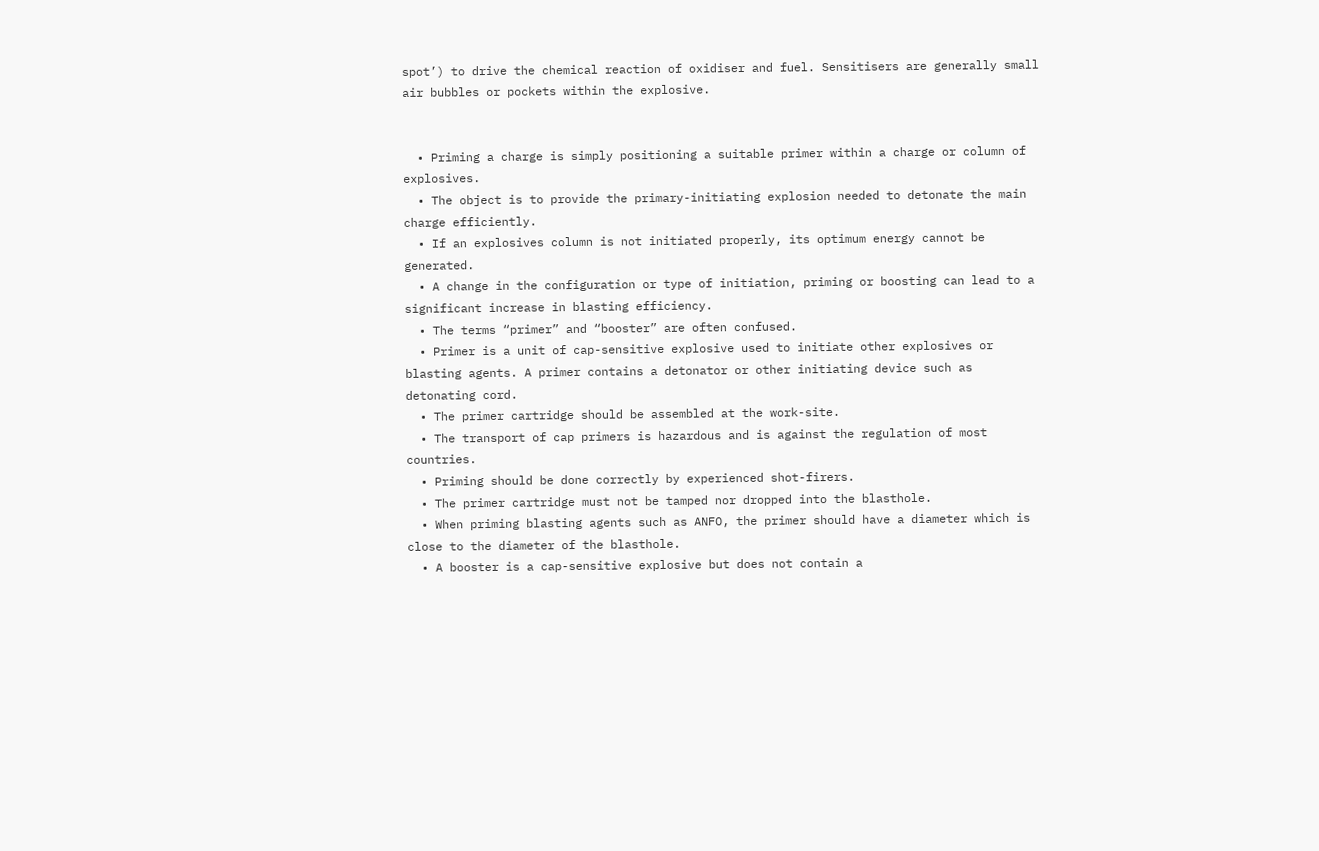spot’) to drive the chemical reaction of oxidiser and fuel. Sensitisers are generally small air bubbles or pockets within the explosive.


  • Priming a charge is simply positioning a suitable primer within a charge or column of explosives.
  • The object is to provide the primary-initiating explosion needed to detonate the main charge efficiently.
  • If an explosives column is not initiated properly, its optimum energy cannot be generated.
  • A change in the configuration or type of initiation, priming or boosting can lead to a significant increase in blasting efficiency.
  • The terms “primer” and “booster” are often confused.
  • Primer is a unit of cap-sensitive explosive used to initiate other explosives or blasting agents. A primer contains a detonator or other initiating device such as detonating cord.
  • The primer cartridge should be assembled at the work-site.
  • The transport of cap primers is hazardous and is against the regulation of most countries.
  • Priming should be done correctly by experienced shot-firers.
  • The primer cartridge must not be tamped nor dropped into the blasthole.
  • When priming blasting agents such as ANFO, the primer should have a diameter which is close to the diameter of the blasthole.
  • A booster is a cap-sensitive explosive but does not contain a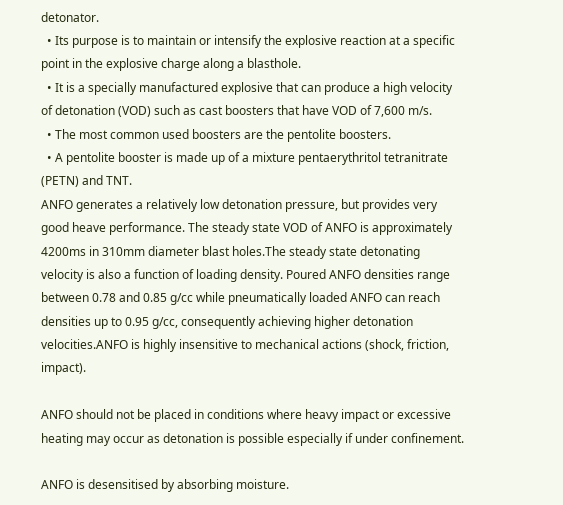detonator.
  • Its purpose is to maintain or intensify the explosive reaction at a specific point in the explosive charge along a blasthole.
  • It is a specially manufactured explosive that can produce a high velocity of detonation (VOD) such as cast boosters that have VOD of 7,600 m/s.
  • The most common used boosters are the pentolite boosters.
  • A pentolite booster is made up of a mixture pentaerythritol tetranitrate (PETN) and TNT.
ANFO generates a relatively low detonation pressure, but provides very good heave performance. The steady state VOD of ANFO is approximately 4200ms in 310mm diameter blast holes.The steady state detonating velocity is also a function of loading density. Poured ANFO densities range between 0.78 and 0.85 g/cc while pneumatically loaded ANFO can reach densities up to 0.95 g/cc, consequently achieving higher detonation velocities.ANFO is highly insensitive to mechanical actions (shock, friction, impact).

ANFO should not be placed in conditions where heavy impact or excessive heating may occur as detonation is possible especially if under confinement.

ANFO is desensitised by absorbing moisture.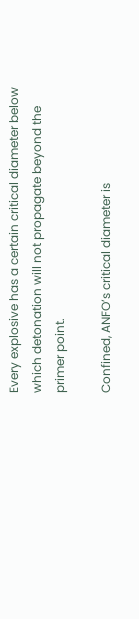Every explosive has a certain critical diameter below which detonation will not propagate beyond the primer point.

Confined, ANFO’s critical diameter is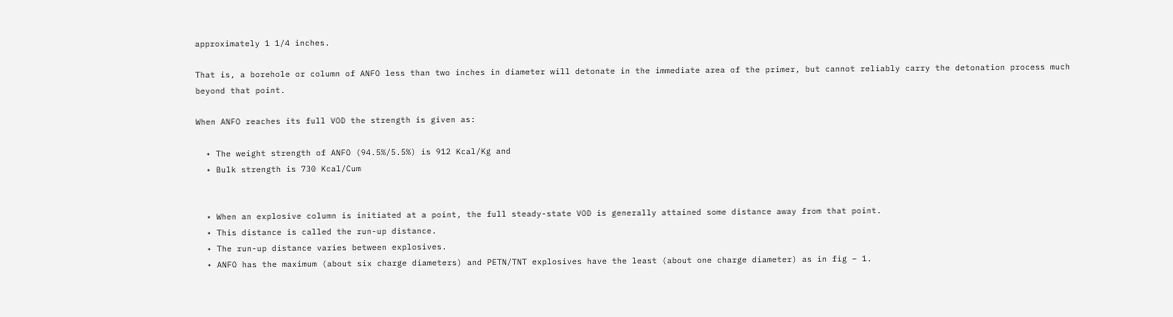approximately 1 1/4 inches.

That is, a borehole or column of ANFO less than two inches in diameter will detonate in the immediate area of the primer, but cannot reliably carry the detonation process much beyond that point.

When ANFO reaches its full VOD the strength is given as:

  • The weight strength of ANFO (94.5%/5.5%) is 912 Kcal/Kg and
  • Bulk strength is 730 Kcal/Cum


  • When an explosive column is initiated at a point, the full steady-state VOD is generally attained some distance away from that point.
  • This distance is called the run-up distance.
  • The run-up distance varies between explosives.
  • ANFO has the maximum (about six charge diameters) and PETN/TNT explosives have the least (about one charge diameter) as in fig – 1.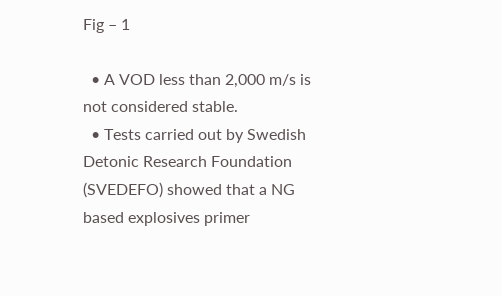Fig – 1

  • A VOD less than 2,000 m/s is not considered stable.
  • Tests carried out by Swedish Detonic Research Foundation (SVEDEFO) showed that a NG based explosives primer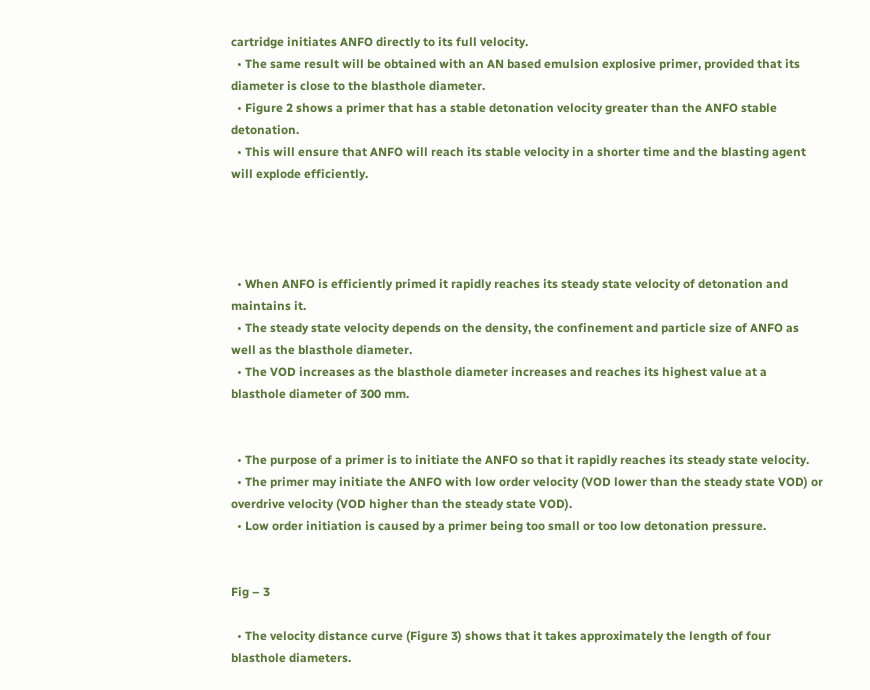cartridge initiates ANFO directly to its full velocity.
  • The same result will be obtained with an AN based emulsion explosive primer, provided that its diameter is close to the blasthole diameter.
  • Figure 2 shows a primer that has a stable detonation velocity greater than the ANFO stable detonation.
  • This will ensure that ANFO will reach its stable velocity in a shorter time and the blasting agent will explode efficiently.




  • When ANFO is efficiently primed it rapidly reaches its steady state velocity of detonation and maintains it.
  • The steady state velocity depends on the density, the confinement and particle size of ANFO as well as the blasthole diameter.
  • The VOD increases as the blasthole diameter increases and reaches its highest value at a blasthole diameter of 300 mm.


  • The purpose of a primer is to initiate the ANFO so that it rapidly reaches its steady state velocity.
  • The primer may initiate the ANFO with low order velocity (VOD lower than the steady state VOD) or overdrive velocity (VOD higher than the steady state VOD).
  • Low order initiation is caused by a primer being too small or too low detonation pressure.


Fig – 3

  • The velocity distance curve (Figure 3) shows that it takes approximately the length of four blasthole diameters.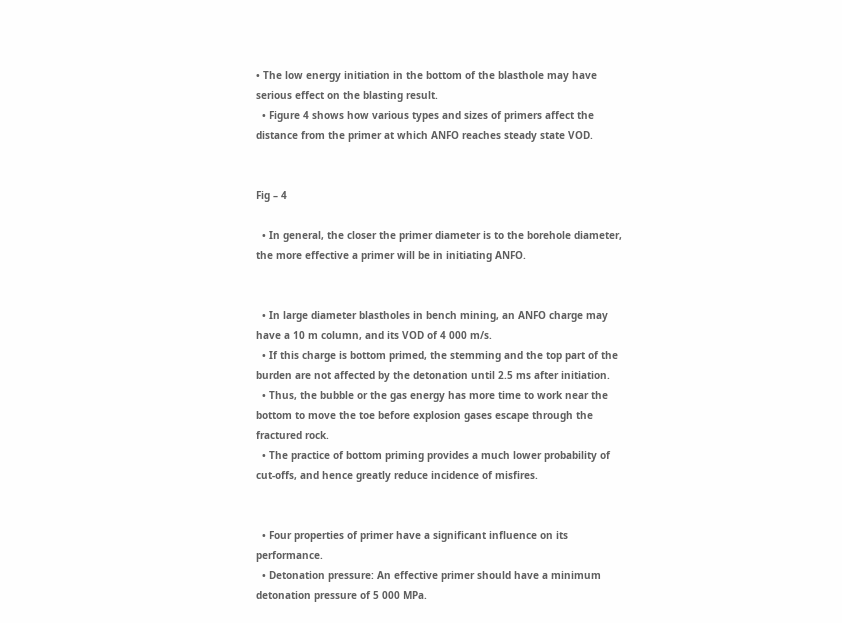• The low energy initiation in the bottom of the blasthole may have serious effect on the blasting result.
  • Figure 4 shows how various types and sizes of primers affect the distance from the primer at which ANFO reaches steady state VOD.


Fig – 4

  • In general, the closer the primer diameter is to the borehole diameter, the more effective a primer will be in initiating ANFO.


  • In large diameter blastholes in bench mining, an ANFO charge may have a 10 m column, and its VOD of 4 000 m/s.
  • If this charge is bottom primed, the stemming and the top part of the burden are not affected by the detonation until 2.5 ms after initiation.
  • Thus, the bubble or the gas energy has more time to work near the bottom to move the toe before explosion gases escape through the fractured rock.
  • The practice of bottom priming provides a much lower probability of cut-offs, and hence greatly reduce incidence of misfires.


  • Four properties of primer have a significant influence on its performance.
  • Detonation pressure: An effective primer should have a minimum detonation pressure of 5 000 MPa.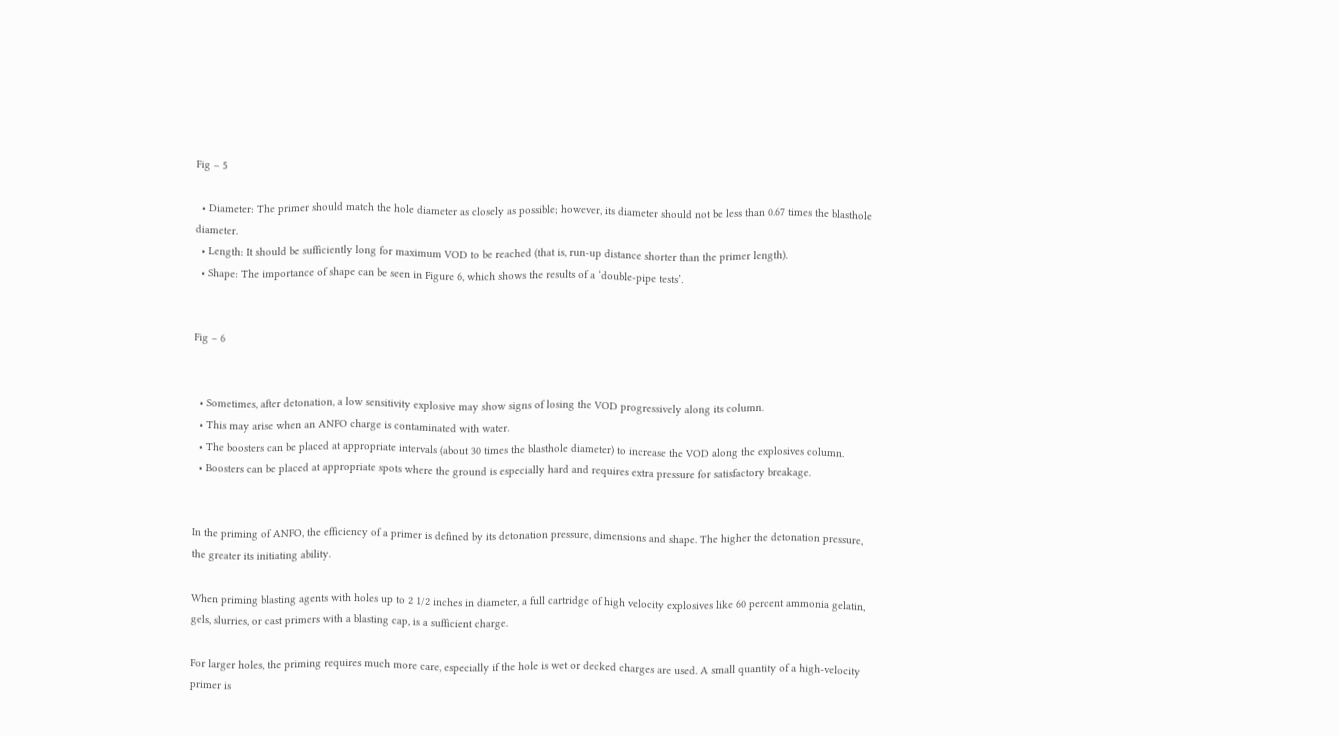Fig – 5

  • Diameter: The primer should match the hole diameter as closely as possible; however, its diameter should not be less than 0.67 times the blasthole diameter.
  • Length: It should be sufficiently long for maximum VOD to be reached (that is, run-up distance shorter than the primer length).
  • Shape: The importance of shape can be seen in Figure 6, which shows the results of a ‘double-pipe tests’.


Fig – 6


  • Sometimes, after detonation, a low sensitivity explosive may show signs of losing the VOD progressively along its column.
  • This may arise when an ANFO charge is contaminated with water.
  • The boosters can be placed at appropriate intervals (about 30 times the blasthole diameter) to increase the VOD along the explosives column.
  • Boosters can be placed at appropriate spots where the ground is especially hard and requires extra pressure for satisfactory breakage.


In the priming of ANFO, the efficiency of a primer is defined by its detonation pressure, dimensions and shape. The higher the detonation pressure, the greater its initiating ability.

When priming blasting agents with holes up to 2 1/2 inches in diameter, a full cartridge of high velocity explosives like 60 percent ammonia gelatin, gels, slurries, or cast primers with a blasting cap, is a sufficient charge.

For larger holes, the priming requires much more care, especially if the hole is wet or decked charges are used. A small quantity of a high-velocity primer is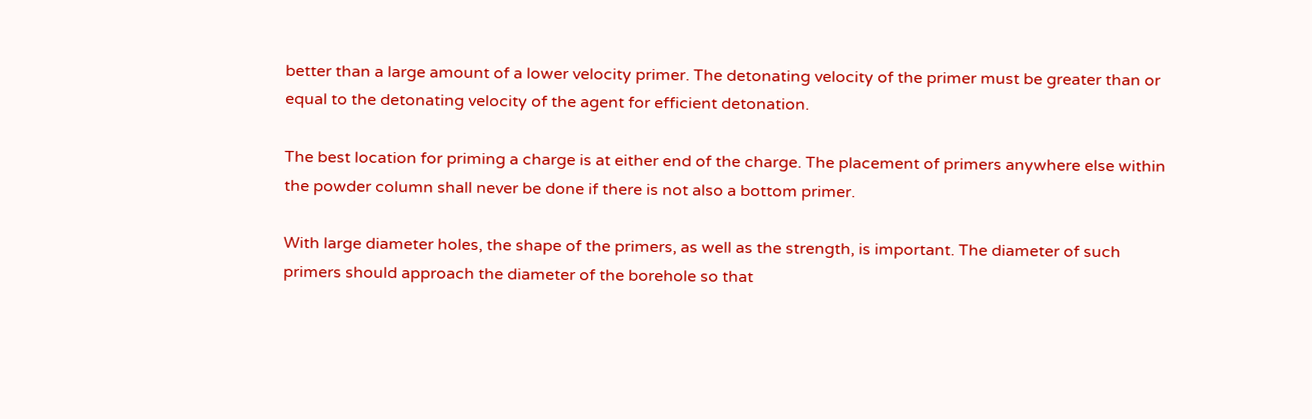better than a large amount of a lower velocity primer. The detonating velocity of the primer must be greater than or equal to the detonating velocity of the agent for efficient detonation.

The best location for priming a charge is at either end of the charge. The placement of primers anywhere else within the powder column shall never be done if there is not also a bottom primer.

With large diameter holes, the shape of the primers, as well as the strength, is important. The diameter of such primers should approach the diameter of the borehole so that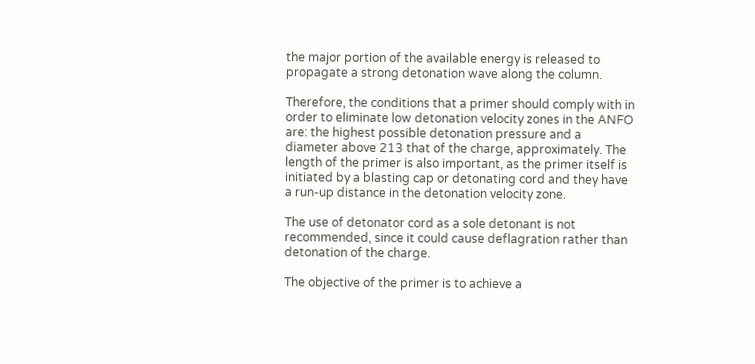the major portion of the available energy is released to propagate a strong detonation wave along the column.

Therefore, the conditions that a primer should comply with in order to eliminate low detonation velocity zones in the ANFO are: the highest possible detonation pressure and a diameter above 213 that of the charge, approximately. The length of the primer is also important, as the primer itself is initiated by a blasting cap or detonating cord and they have a run-up distance in the detonation velocity zone.

The use of detonator cord as a sole detonant is not recommended, since it could cause deflagration rather than detonation of the charge.

The objective of the primer is to achieve a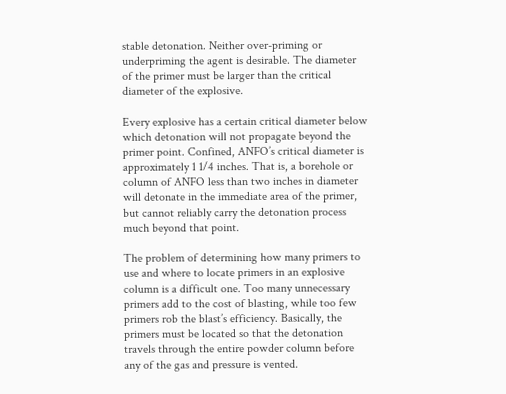stable detonation. Neither over-priming or underpriming the agent is desirable. The diameter of the primer must be larger than the critical diameter of the explosive.

Every explosive has a certain critical diameter below which detonation will not propagate beyond the primer point. Confined, ANFO’s critical diameter is approximately 1 1/4 inches. That is, a borehole or column of ANFO less than two inches in diameter will detonate in the immediate area of the primer, but cannot reliably carry the detonation process much beyond that point.

The problem of determining how many primers to use and where to locate primers in an explosive column is a difficult one. Too many unnecessary primers add to the cost of blasting, while too few primers rob the blast’s efficiency. Basically, the primers must be located so that the detonation travels through the entire powder column before any of the gas and pressure is vented.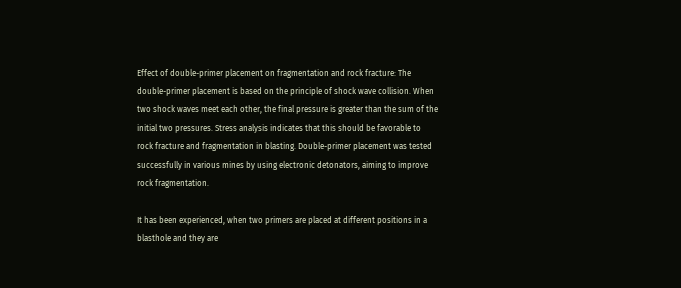Effect of double-primer placement on fragmentation and rock fracture: The double-primer placement is based on the principle of shock wave collision. When two shock waves meet each other, the final pressure is greater than the sum of the initial two pressures. Stress analysis indicates that this should be favorable to rock fracture and fragmentation in blasting. Double-primer placement was tested successfully in various mines by using electronic detonators, aiming to improve rock fragmentation.

It has been experienced, when two primers are placed at different positions in a blasthole and they are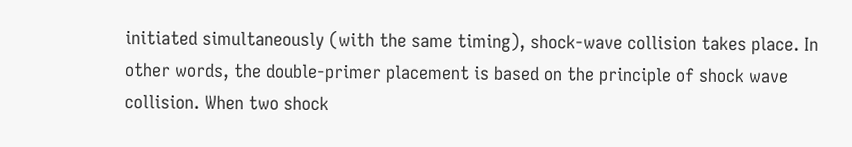initiated simultaneously (with the same timing), shock-wave collision takes place. In other words, the double-primer placement is based on the principle of shock wave collision. When two shock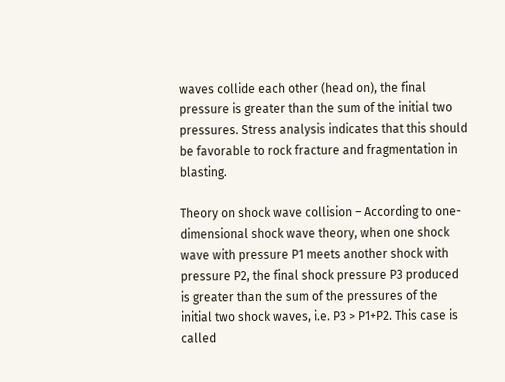waves collide each other (head on), the final pressure is greater than the sum of the initial two pressures. Stress analysis indicates that this should be favorable to rock fracture and fragmentation in blasting.

Theory on shock wave collision – According to one-dimensional shock wave theory, when one shock wave with pressure P1 meets another shock with pressure P2, the final shock pressure P3 produced is greater than the sum of the pressures of the initial two shock waves, i.e. P3 > P1+P2. This case is called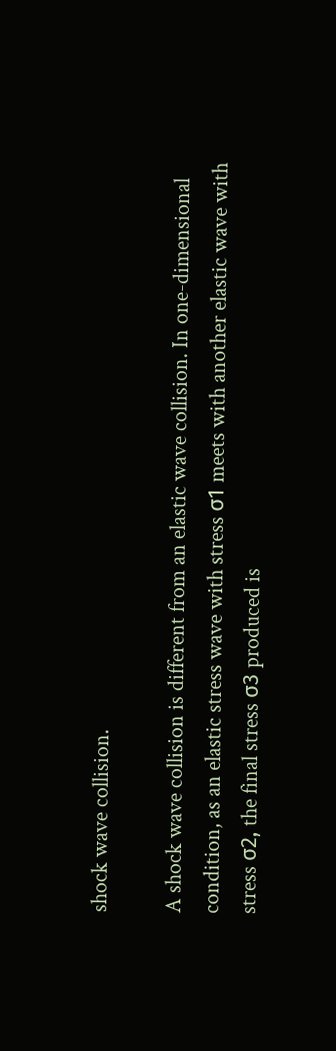shock wave collision.

A shock wave collision is different from an elastic wave collision. In one-dimensional condition, as an elastic stress wave with stress σ1 meets with another elastic wave with stress σ2, the final stress σ3 produced is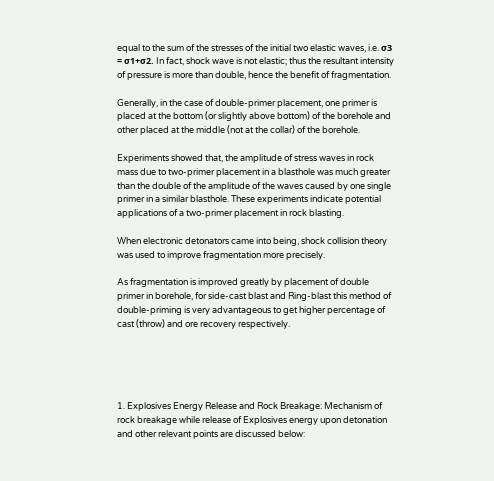equal to the sum of the stresses of the initial two elastic waves, i.e. σ3 = σ1+σ2. In fact, shock wave is not elastic; thus the resultant intensity of pressure is more than double, hence the benefit of fragmentation.

Generally, in the case of double-primer placement, one primer is placed at the bottom (or slightly above bottom) of the borehole and other placed at the middle (not at the collar) of the borehole.

Experiments showed that, the amplitude of stress waves in rock mass due to two-primer placement in a blasthole was much greater than the double of the amplitude of the waves caused by one single primer in a similar blasthole. These experiments indicate potential applications of a two-primer placement in rock blasting.

When electronic detonators came into being, shock collision theory was used to improve fragmentation more precisely.

As fragmentation is improved greatly by placement of double primer in borehole, for side-cast blast and Ring-blast this method of double-priming is very advantageous to get higher percentage of cast (throw) and ore recovery respectively.





1. Explosives Energy Release and Rock Breakage: Mechanism of rock breakage while release of Explosives energy upon detonation and other relevant points are discussed below: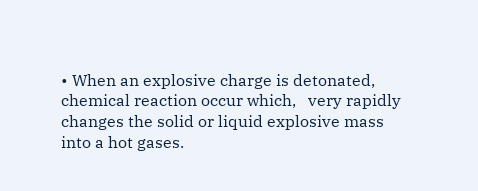• When an explosive charge is detonated, chemical reaction occur which,   very rapidly changes the solid or liquid explosive mass into a hot gases.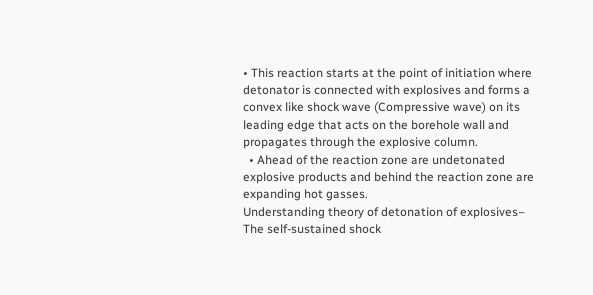• This reaction starts at the point of initiation where detonator is connected with explosives and forms a convex like shock wave (Compressive wave) on its leading edge that acts on the borehole wall and propagates through the explosive column.
  • Ahead of the reaction zone are undetonated explosive products and behind the reaction zone are expanding hot gasses.
Understanding theory of detonation of explosives– The self-sustained shock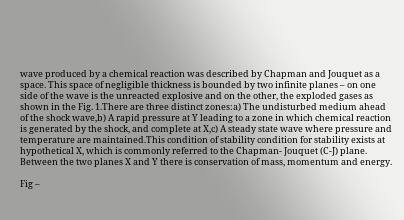wave produced by a chemical reaction was described by Chapman and Jouquet as a space. This space of negligible thickness is bounded by two infinite planes – on one side of the wave is the unreacted explosive and on the other, the exploded gases as shown in the Fig. 1.There are three distinct zones:a) The undisturbed medium ahead of the shock wave,b) A rapid pressure at Y leading to a zone in which chemical reaction is generated by the shock, and complete at X,c) A steady state wave where pressure and temperature are maintained.This condition of stability condition for stability exists at hypothetical X, which is commonly referred to the Chapman- Jouquet (C-J) plane. Between the two planes X and Y there is conservation of mass, momentum and energy.

Fig –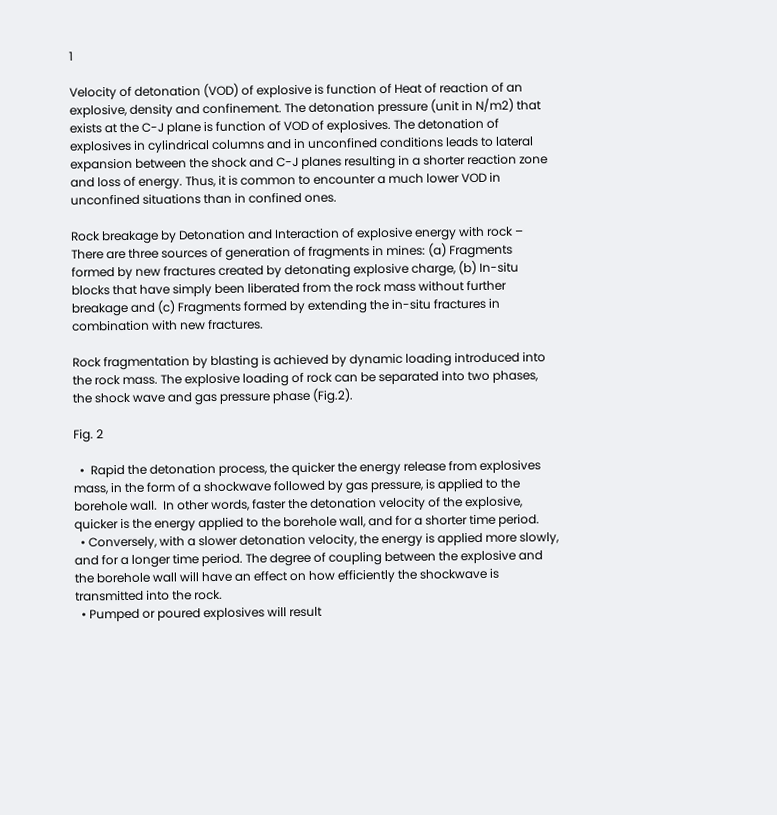1

Velocity of detonation (VOD) of explosive is function of Heat of reaction of an explosive, density and confinement. The detonation pressure (unit in N/m2) that exists at the C-J plane is function of VOD of explosives. The detonation of explosives in cylindrical columns and in unconfined conditions leads to lateral expansion between the shock and C-J planes resulting in a shorter reaction zone and loss of energy. Thus, it is common to encounter a much lower VOD in unconfined situations than in confined ones.

Rock breakage by Detonation and Interaction of explosive energy with rock – There are three sources of generation of fragments in mines: (a) Fragments formed by new fractures created by detonating explosive charge, (b) In-situ blocks that have simply been liberated from the rock mass without further breakage and (c) Fragments formed by extending the in-situ fractures in combination with new fractures.

Rock fragmentation by blasting is achieved by dynamic loading introduced into the rock mass. The explosive loading of rock can be separated into two phases, the shock wave and gas pressure phase (Fig.2).

Fig. 2

  •  Rapid the detonation process, the quicker the energy release from explosives mass, in the form of a shockwave followed by gas pressure, is applied to the borehole wall.  In other words, faster the detonation velocity of the explosive, quicker is the energy applied to the borehole wall, and for a shorter time period.
  • Conversely, with a slower detonation velocity, the energy is applied more slowly, and for a longer time period. The degree of coupling between the explosive and the borehole wall will have an effect on how efficiently the shockwave is transmitted into the rock.
  • Pumped or poured explosives will result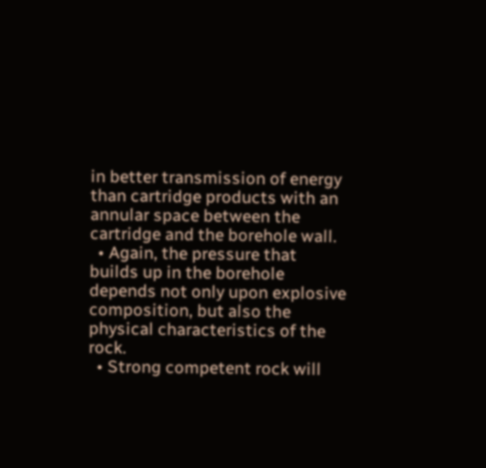in better transmission of energy than cartridge products with an annular space between the cartridge and the borehole wall.
  • Again, the pressure that builds up in the borehole depends not only upon explosive composition, but also the physical characteristics of the rock.
  • Strong competent rock will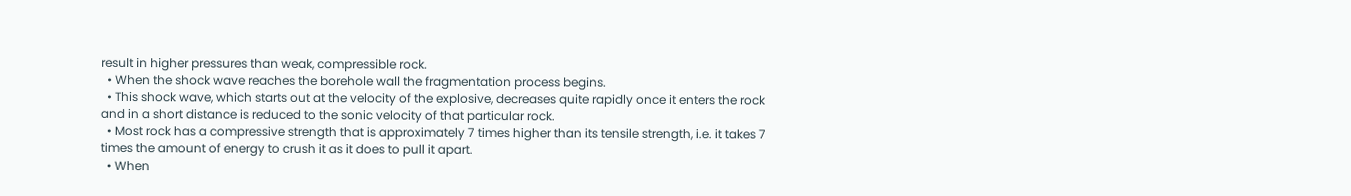result in higher pressures than weak, compressible rock.
  • When the shock wave reaches the borehole wall the fragmentation process begins.
  • This shock wave, which starts out at the velocity of the explosive, decreases quite rapidly once it enters the rock and in a short distance is reduced to the sonic velocity of that particular rock.
  • Most rock has a compressive strength that is approximately 7 times higher than its tensile strength, i.e. it takes 7 times the amount of energy to crush it as it does to pull it apart.
  • When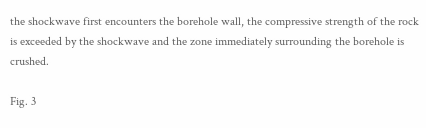the shockwave first encounters the borehole wall, the compressive strength of the rock is exceeded by the shockwave and the zone immediately surrounding the borehole is crushed.

Fig. 3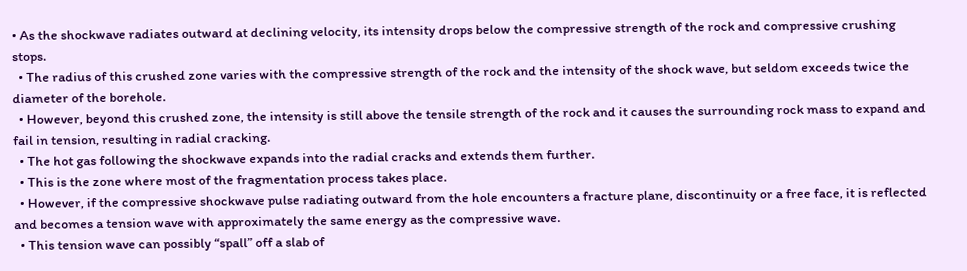• As the shockwave radiates outward at declining velocity, its intensity drops below the compressive strength of the rock and compressive crushing stops.
  • The radius of this crushed zone varies with the compressive strength of the rock and the intensity of the shock wave, but seldom exceeds twice the diameter of the borehole.
  • However, beyond this crushed zone, the intensity is still above the tensile strength of the rock and it causes the surrounding rock mass to expand and fail in tension, resulting in radial cracking.
  • The hot gas following the shockwave expands into the radial cracks and extends them further.
  • This is the zone where most of the fragmentation process takes place.
  • However, if the compressive shockwave pulse radiating outward from the hole encounters a fracture plane, discontinuity or a free face, it is reflected and becomes a tension wave with approximately the same energy as the compressive wave.
  • This tension wave can possibly “spall” off a slab of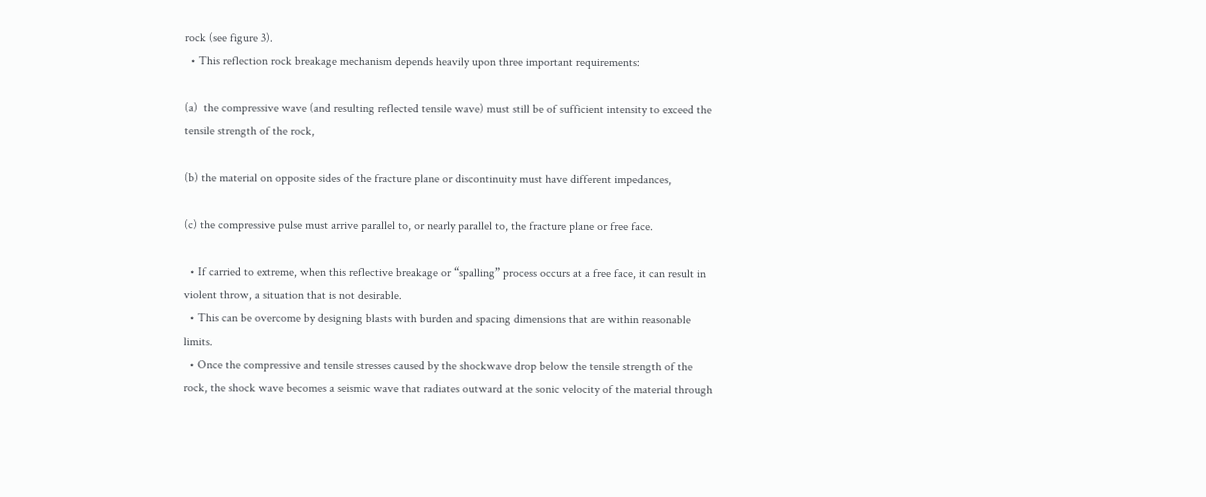rock (see figure 3).
  • This reflection rock breakage mechanism depends heavily upon three important requirements:

(a)  the compressive wave (and resulting reflected tensile wave) must still be of sufficient intensity to exceed the tensile strength of the rock,

(b) the material on opposite sides of the fracture plane or discontinuity must have different impedances,

(c) the compressive pulse must arrive parallel to, or nearly parallel to, the fracture plane or free face.

  • If carried to extreme, when this reflective breakage or “spalling” process occurs at a free face, it can result in violent throw, a situation that is not desirable.
  • This can be overcome by designing blasts with burden and spacing dimensions that are within reasonable limits.
  • Once the compressive and tensile stresses caused by the shockwave drop below the tensile strength of the rock, the shock wave becomes a seismic wave that radiates outward at the sonic velocity of the material through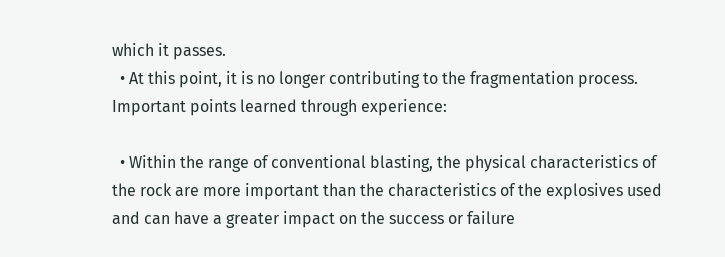which it passes.
  • At this point, it is no longer contributing to the fragmentation process.
Important points learned through experience:

  • Within the range of conventional blasting, the physical characteristics of the rock are more important than the characteristics of the explosives used and can have a greater impact on the success or failure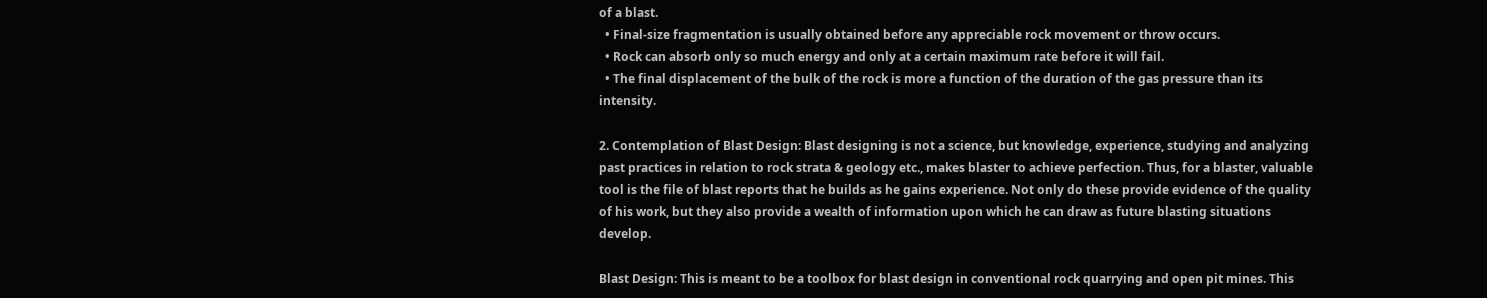of a blast.
  • Final-size fragmentation is usually obtained before any appreciable rock movement or throw occurs.
  • Rock can absorb only so much energy and only at a certain maximum rate before it will fail.
  • The final displacement of the bulk of the rock is more a function of the duration of the gas pressure than its intensity.

2. Contemplation of Blast Design: Blast designing is not a science, but knowledge, experience, studying and analyzing past practices in relation to rock strata & geology etc., makes blaster to achieve perfection. Thus, for a blaster, valuable tool is the file of blast reports that he builds as he gains experience. Not only do these provide evidence of the quality of his work, but they also provide a wealth of information upon which he can draw as future blasting situations develop.

Blast Design: This is meant to be a toolbox for blast design in conventional rock quarrying and open pit mines. This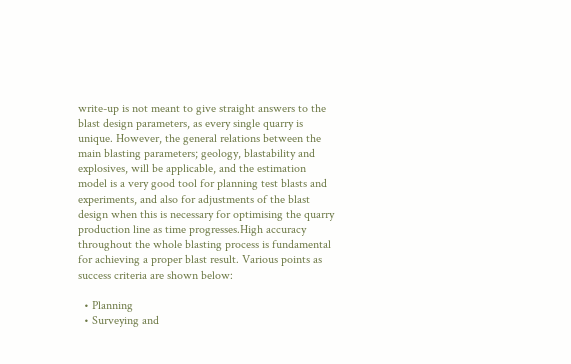write-up is not meant to give straight answers to the blast design parameters, as every single quarry is unique. However, the general relations between the main blasting parameters; geology, blastability and explosives, will be applicable, and the estimation model is a very good tool for planning test blasts and experiments, and also for adjustments of the blast design when this is necessary for optimising the quarry production line as time progresses.High accuracy throughout the whole blasting process is fundamental for achieving a proper blast result. Various points as success criteria are shown below:

  • Planning
  • Surveying and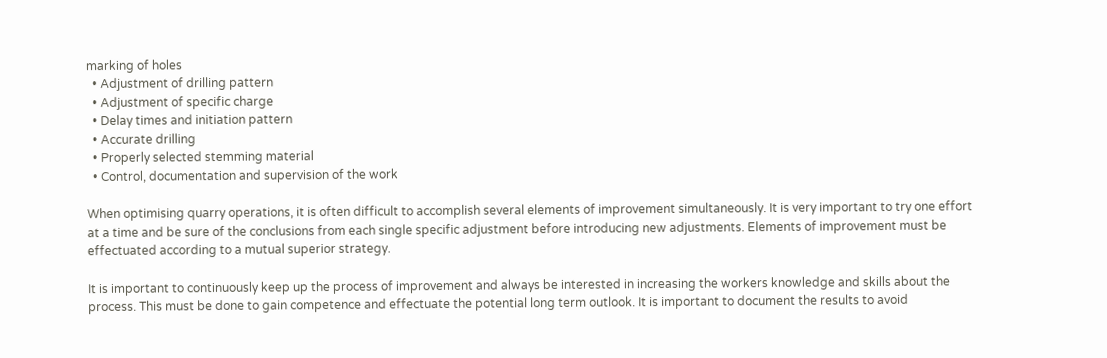marking of holes
  • Adjustment of drilling pattern
  • Adjustment of specific charge
  • Delay times and initiation pattern
  • Accurate drilling
  • Properly selected stemming material
  • Control, documentation and supervision of the work

When optimising quarry operations, it is often difficult to accomplish several elements of improvement simultaneously. It is very important to try one effort at a time and be sure of the conclusions from each single specific adjustment before introducing new adjustments. Elements of improvement must be effectuated according to a mutual superior strategy.

It is important to continuously keep up the process of improvement and always be interested in increasing the workers knowledge and skills about the process. This must be done to gain competence and effectuate the potential long term outlook. It is important to document the results to avoid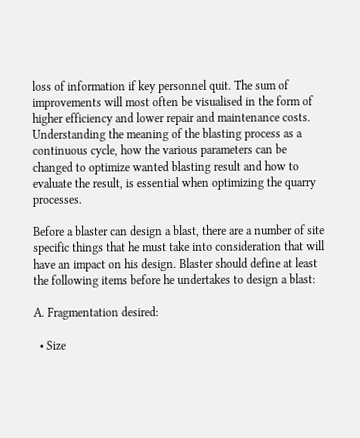loss of information if key personnel quit. The sum of improvements will most often be visualised in the form of higher efficiency and lower repair and maintenance costs. Understanding the meaning of the blasting process as a continuous cycle, how the various parameters can be changed to optimize wanted blasting result and how to evaluate the result, is essential when optimizing the quarry processes.

Before a blaster can design a blast, there are a number of site specific things that he must take into consideration that will have an impact on his design. Blaster should define at least the following items before he undertakes to design a blast:

A. Fragmentation desired:

  • Size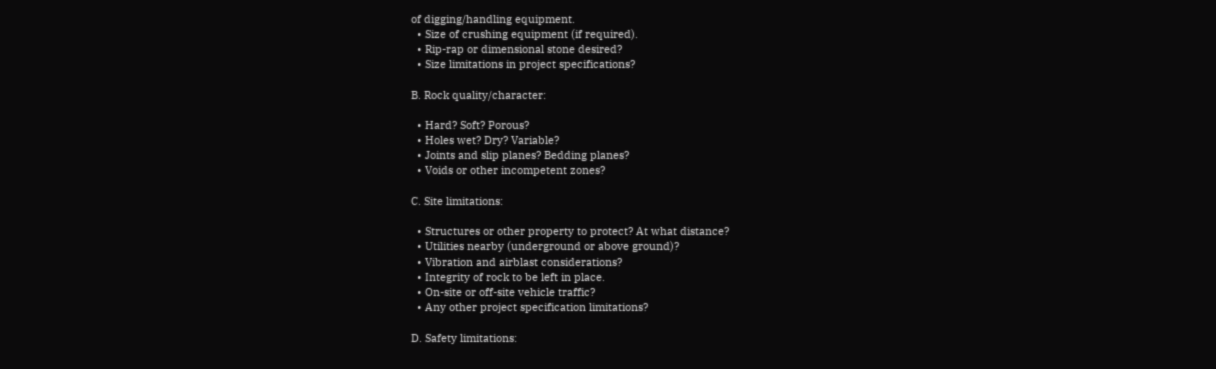of digging/handling equipment.
  • Size of crushing equipment (if required).
  • Rip-rap or dimensional stone desired?
  • Size limitations in project specifications?

B. Rock quality/character:

  • Hard? Soft? Porous?
  • Holes wet? Dry? Variable?
  • Joints and slip planes? Bedding planes?
  • Voids or other incompetent zones?

C. Site limitations:

  • Structures or other property to protect? At what distance?
  • Utilities nearby (underground or above ground)?
  • Vibration and airblast considerations?
  • Integrity of rock to be left in place.
  • On-site or off-site vehicle traffic?
  • Any other project specification limitations?

D. Safety limitations: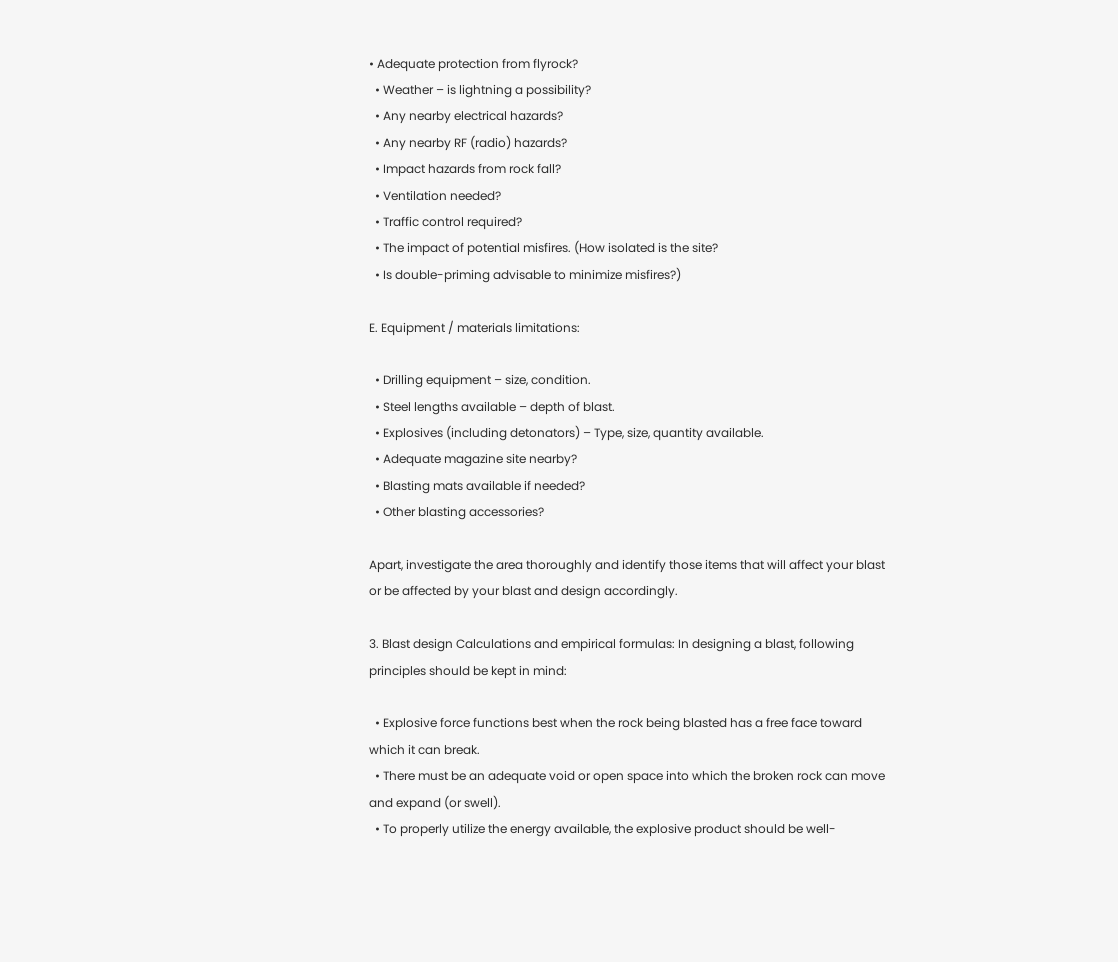• Adequate protection from flyrock?
  • Weather – is lightning a possibility?
  • Any nearby electrical hazards?
  • Any nearby RF (radio) hazards?
  • Impact hazards from rock fall?
  • Ventilation needed?
  • Traffic control required?
  • The impact of potential misfires. (How isolated is the site?
  • Is double-priming advisable to minimize misfires?)

E. Equipment / materials limitations:

  • Drilling equipment – size, condition.
  • Steel lengths available – depth of blast.
  • Explosives (including detonators) – Type, size, quantity available.
  • Adequate magazine site nearby?
  • Blasting mats available if needed?
  • Other blasting accessories?

Apart, investigate the area thoroughly and identify those items that will affect your blast or be affected by your blast and design accordingly.

3. Blast design Calculations and empirical formulas: In designing a blast, following principles should be kept in mind:

  • Explosive force functions best when the rock being blasted has a free face toward which it can break.
  • There must be an adequate void or open space into which the broken rock can move and expand (or swell).
  • To properly utilize the energy available, the explosive product should be well-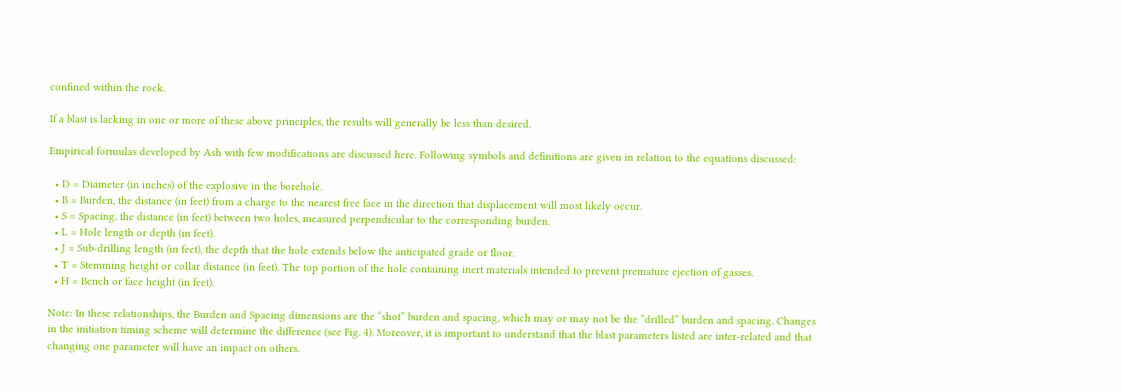confined within the rock.

If a blast is lacking in one or more of these above principles, the results will generally be less than desired.

Empirical formulas developed by Ash with few modifications are discussed here. Following symbols and definitions are given in relation to the equations discussed:

  • D = Diameter (in inches) of the explosive in the borehole.
  • B = Burden, the distance (in feet) from a charge to the nearest free face in the direction that displacement will most likely occur.
  • S = Spacing, the distance (in feet) between two holes, measured perpendicular to the corresponding burden.
  • L = Hole length or depth (in feet).
  • J = Sub-drilling length (in feet), the depth that the hole extends below the anticipated grade or floor.
  • T = Stemming height or collar distance (in feet). The top portion of the hole containing inert materials intended to prevent premature ejection of gasses.
  • H = Bench or face height (in feet).

Note: In these relationships, the Burden and Spacing dimensions are the “shot” burden and spacing, which may or may not be the “drilled” burden and spacing. Changes in the initiation timing scheme will determine the difference (see Fig. 4). Moreover, it is important to understand that the blast parameters listed are inter-related and that changing one parameter will have an impact on others.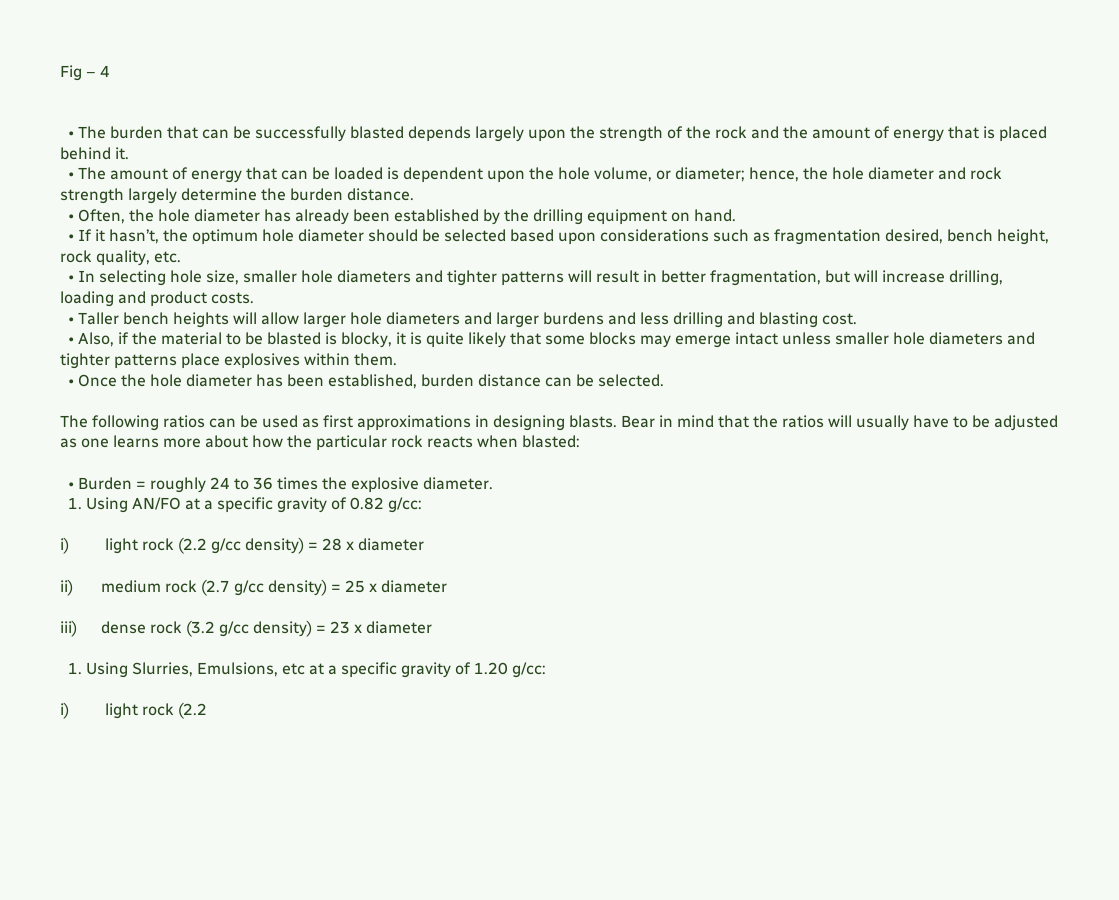Fig – 4


  • The burden that can be successfully blasted depends largely upon the strength of the rock and the amount of energy that is placed behind it.
  • The amount of energy that can be loaded is dependent upon the hole volume, or diameter; hence, the hole diameter and rock strength largely determine the burden distance.
  • Often, the hole diameter has already been established by the drilling equipment on hand.
  • If it hasn’t, the optimum hole diameter should be selected based upon considerations such as fragmentation desired, bench height, rock quality, etc.
  • In selecting hole size, smaller hole diameters and tighter patterns will result in better fragmentation, but will increase drilling, loading and product costs.
  • Taller bench heights will allow larger hole diameters and larger burdens and less drilling and blasting cost.
  • Also, if the material to be blasted is blocky, it is quite likely that some blocks may emerge intact unless smaller hole diameters and tighter patterns place explosives within them.
  • Once the hole diameter has been established, burden distance can be selected.

The following ratios can be used as first approximations in designing blasts. Bear in mind that the ratios will usually have to be adjusted as one learns more about how the particular rock reacts when blasted:

  • Burden = roughly 24 to 36 times the explosive diameter.
  1. Using AN/FO at a specific gravity of 0.82 g/cc:

i)         light rock (2.2 g/cc density) = 28 x diameter

ii)       medium rock (2.7 g/cc density) = 25 x diameter

iii)      dense rock (3.2 g/cc density) = 23 x diameter

  1. Using Slurries, Emulsions, etc at a specific gravity of 1.20 g/cc:

i)         light rock (2.2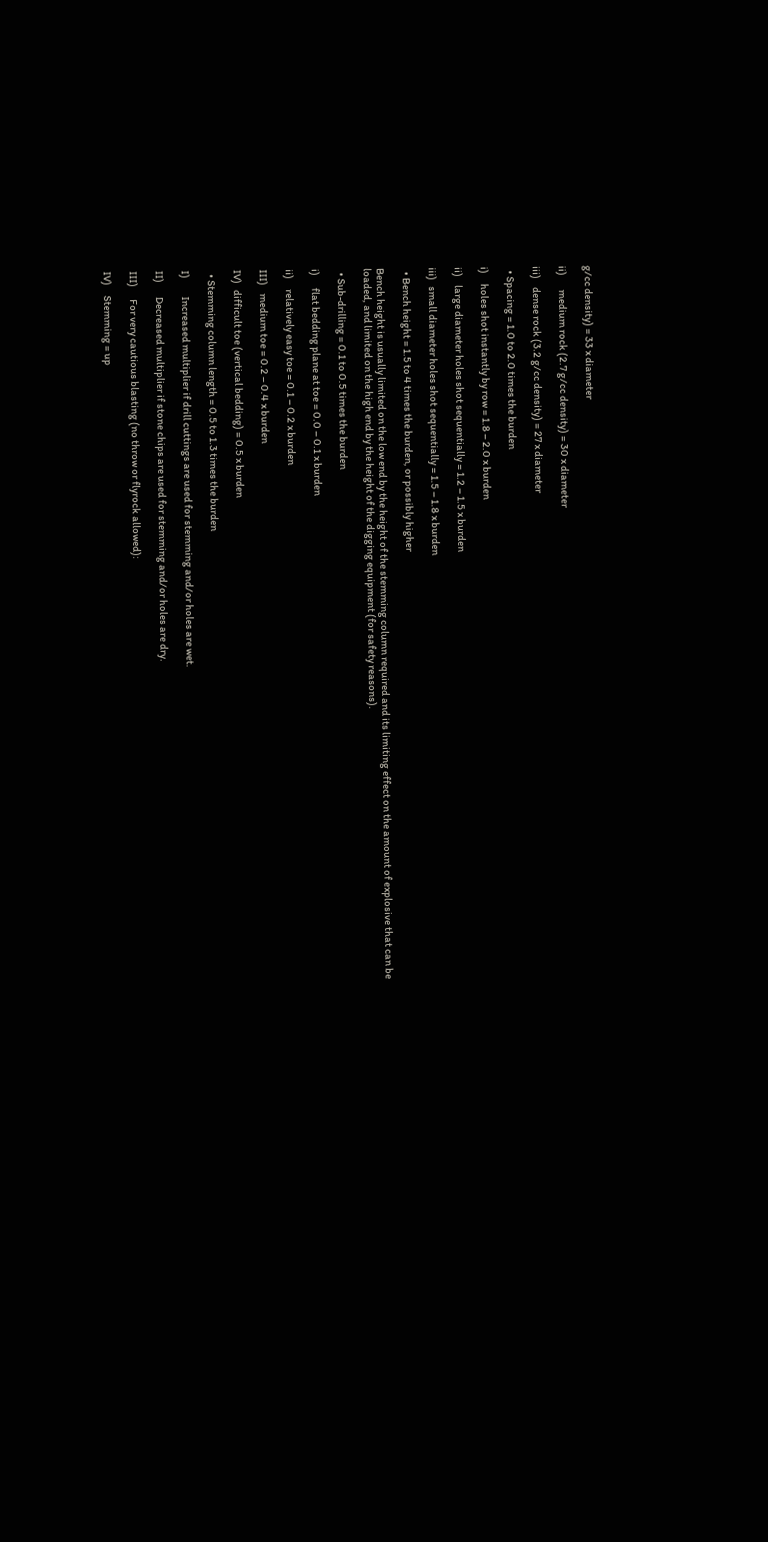g/cc density) = 33 x diameter

ii)       medium rock (2.7 g/cc density) = 30 x diameter

iii)    dense rock (3.2 g/cc density) = 27 x diameter

  • Spacing = 1.0 to 2.0 times the burden

i)     holes shot instantly by row = 1.8 – 2.0 x burden

ii)    large diameter holes shot sequentially = 1.2 – 1.5 x burden

iii)   small diameter holes shot sequentially = 1.5 – 1.8 x burden

  • Bench height = 1.5 to 4 times the burden, or possibly higher

Bench height is usually limited on the low end by the height of the stemming column required and its limiting effect on the amount of explosive that can be loaded, and limited on the high end by the height of the digging equipment (for safety reasons).

  • Sub-drilling = 0.1 to 0.5 times the burden

i)      flat bedding plane at toe = 0.0 – 0.1 x burden

ii)     relatively easy toe = 0.1 – 0.2 x burden

III)    medium toe = 0.2 – 0.4 x burden

IV)   difficult toe (vertical bedding) = 0.5 x burden

  • Stemming column length = 0.5 to 1.3 times the burden

I)         Increased multiplier if drill cuttings are used for stemming and/or holes are wet.

II)       Decreased multiplier if stone chips are used for stemming and/or holes are dry.

III)      For very cautious blasting (no throw or flyrock allowed):

IV)     Stemming = up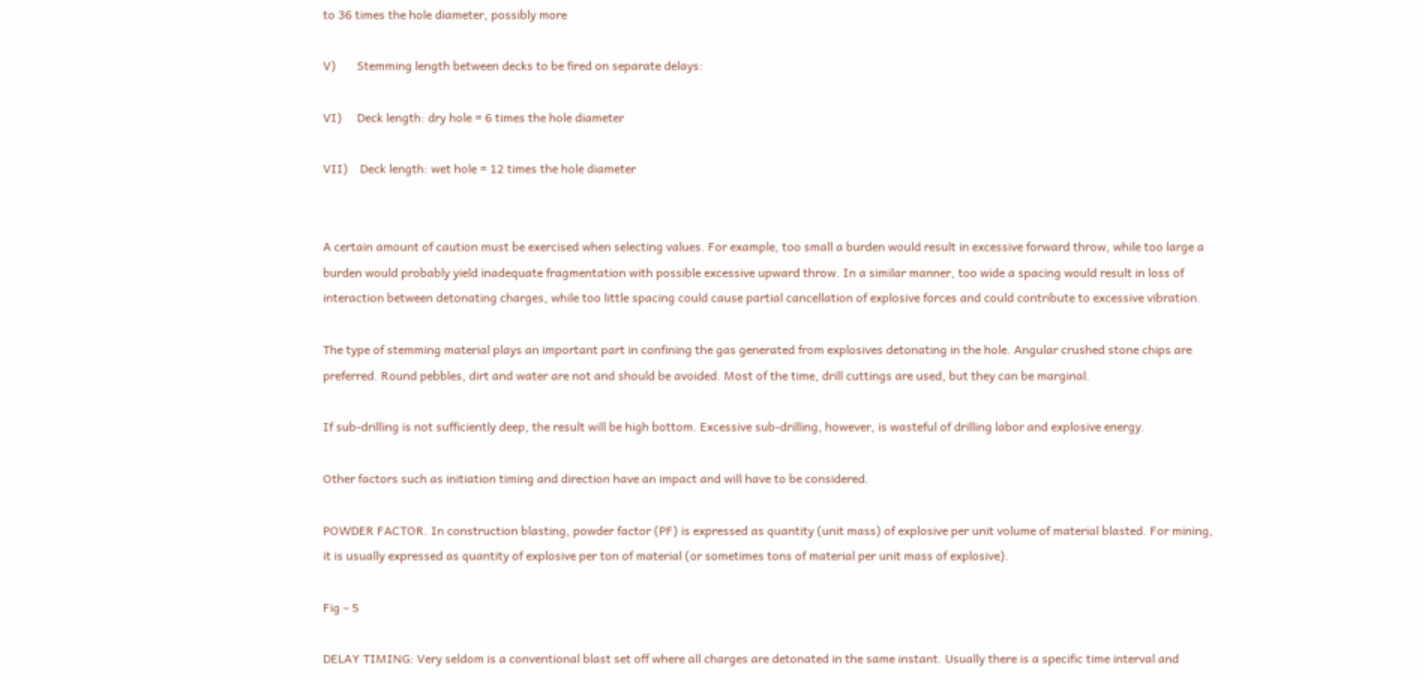to 36 times the hole diameter, possibly more

V)       Stemming length between decks to be fired on separate delays:

VI)     Deck length: dry hole = 6 times the hole diameter

VII)    Deck length: wet hole = 12 times the hole diameter


A certain amount of caution must be exercised when selecting values. For example, too small a burden would result in excessive forward throw, while too large a burden would probably yield inadequate fragmentation with possible excessive upward throw. In a similar manner, too wide a spacing would result in loss of interaction between detonating charges, while too little spacing could cause partial cancellation of explosive forces and could contribute to excessive vibration.

The type of stemming material plays an important part in confining the gas generated from explosives detonating in the hole. Angular crushed stone chips are preferred. Round pebbles, dirt and water are not and should be avoided. Most of the time, drill cuttings are used, but they can be marginal.

If sub-drilling is not sufficiently deep, the result will be high bottom. Excessive sub-drilling, however, is wasteful of drilling labor and explosive energy.

Other factors such as initiation timing and direction have an impact and will have to be considered.

POWDER FACTOR. In construction blasting, powder factor (PF) is expressed as quantity (unit mass) of explosive per unit volume of material blasted. For mining, it is usually expressed as quantity of explosive per ton of material (or sometimes tons of material per unit mass of explosive).

Fig – 5

DELAY TIMING: Very seldom is a conventional blast set off where all charges are detonated in the same instant. Usually there is a specific time interval and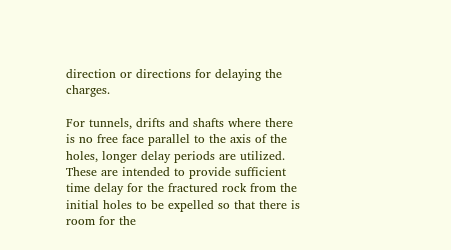direction or directions for delaying the charges.

For tunnels, drifts and shafts where there is no free face parallel to the axis of the holes, longer delay periods are utilized. These are intended to provide sufficient time delay for the fractured rock from the initial holes to be expelled so that there is room for the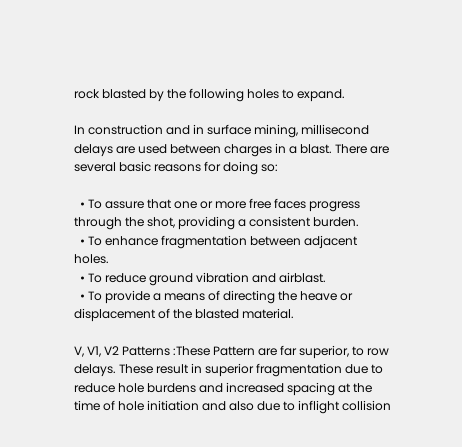rock blasted by the following holes to expand.

In construction and in surface mining, millisecond delays are used between charges in a blast. There are several basic reasons for doing so:

  • To assure that one or more free faces progress through the shot, providing a consistent burden.
  • To enhance fragmentation between adjacent holes.
  • To reduce ground vibration and airblast.
  • To provide a means of directing the heave or displacement of the blasted material.

V, V1, V2 Patterns :These Pattern are far superior, to row delays. These result in superior fragmentation due to reduce hole burdens and increased spacing at the time of hole initiation and also due to inflight collision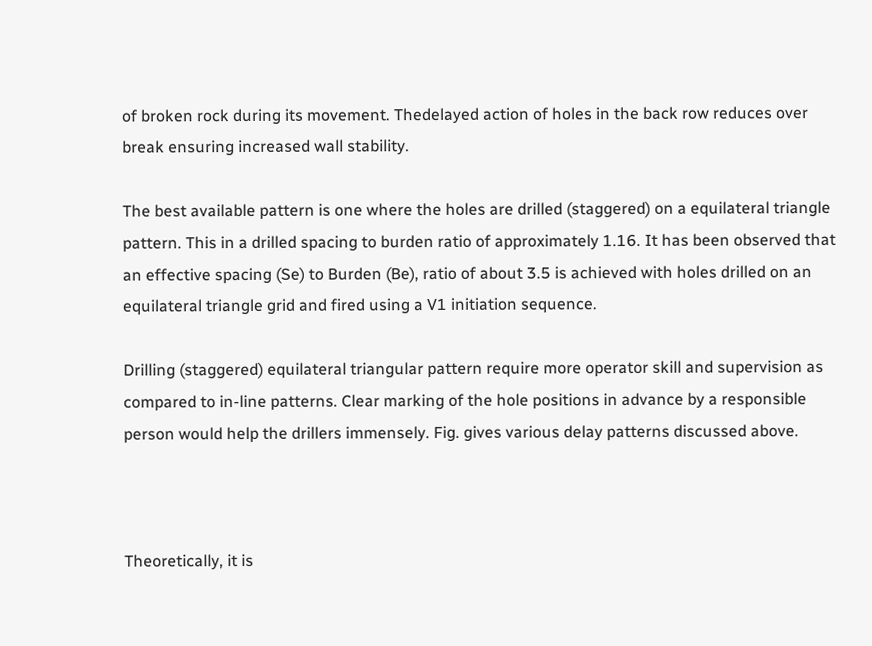of broken rock during its movement. Thedelayed action of holes in the back row reduces over break ensuring increased wall stability.

The best available pattern is one where the holes are drilled (staggered) on a equilateral triangle pattern. This in a drilled spacing to burden ratio of approximately 1.16. It has been observed that an effective spacing (Se) to Burden (Be), ratio of about 3.5 is achieved with holes drilled on an equilateral triangle grid and fired using a V1 initiation sequence.

Drilling (staggered) equilateral triangular pattern require more operator skill and supervision as compared to in-line patterns. Clear marking of the hole positions in advance by a responsible person would help the drillers immensely. Fig. gives various delay patterns discussed above.



Theoretically, it is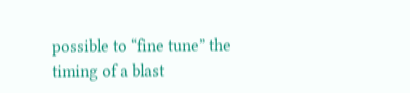possible to “fine tune” the timing of a blast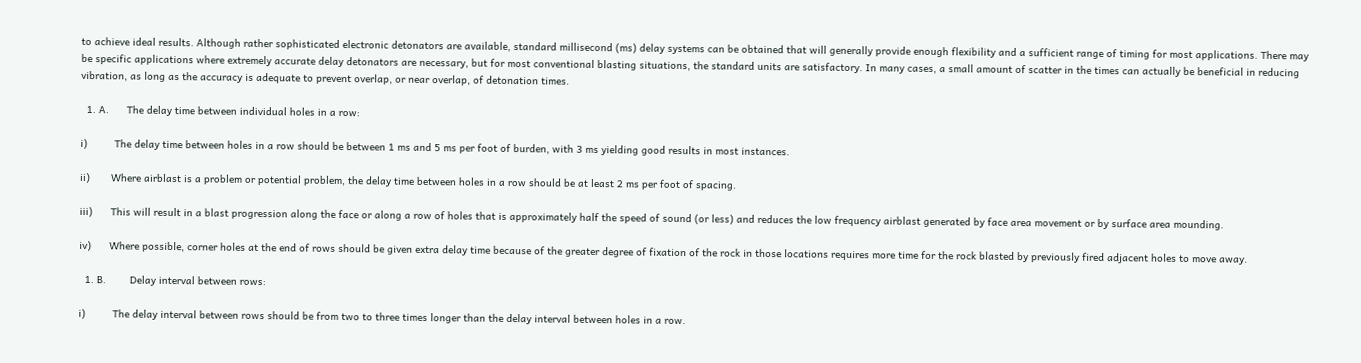to achieve ideal results. Although rather sophisticated electronic detonators are available, standard millisecond (ms) delay systems can be obtained that will generally provide enough flexibility and a sufficient range of timing for most applications. There may be specific applications where extremely accurate delay detonators are necessary, but for most conventional blasting situations, the standard units are satisfactory. In many cases, a small amount of scatter in the times can actually be beneficial in reducing vibration, as long as the accuracy is adequate to prevent overlap, or near overlap, of detonation times.

  1. A.      The delay time between individual holes in a row:

i)         The delay time between holes in a row should be between 1 ms and 5 ms per foot of burden, with 3 ms yielding good results in most instances.

ii)       Where airblast is a problem or potential problem, the delay time between holes in a row should be at least 2 ms per foot of spacing.

iii)      This will result in a blast progression along the face or along a row of holes that is approximately half the speed of sound (or less) and reduces the low frequency airblast generated by face area movement or by surface area mounding.

iv)      Where possible, corner holes at the end of rows should be given extra delay time because of the greater degree of fixation of the rock in those locations requires more time for the rock blasted by previously fired adjacent holes to move away.

  1. B.        Delay interval between rows:

i)         The delay interval between rows should be from two to three times longer than the delay interval between holes in a row.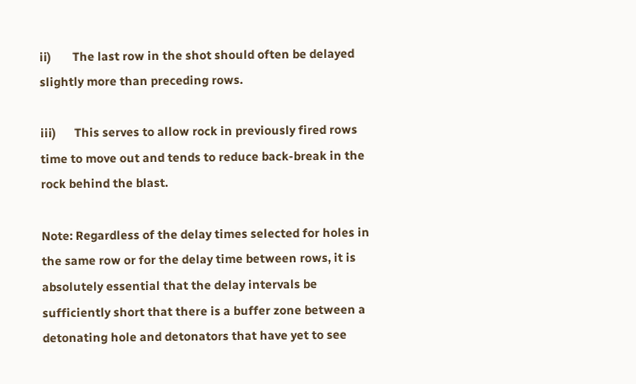ii)       The last row in the shot should often be delayed slightly more than preceding rows.

iii)      This serves to allow rock in previously fired rows time to move out and tends to reduce back-break in the rock behind the blast.

Note: Regardless of the delay times selected for holes in the same row or for the delay time between rows, it is absolutely essential that the delay intervals be sufficiently short that there is a buffer zone between a detonating hole and detonators that have yet to see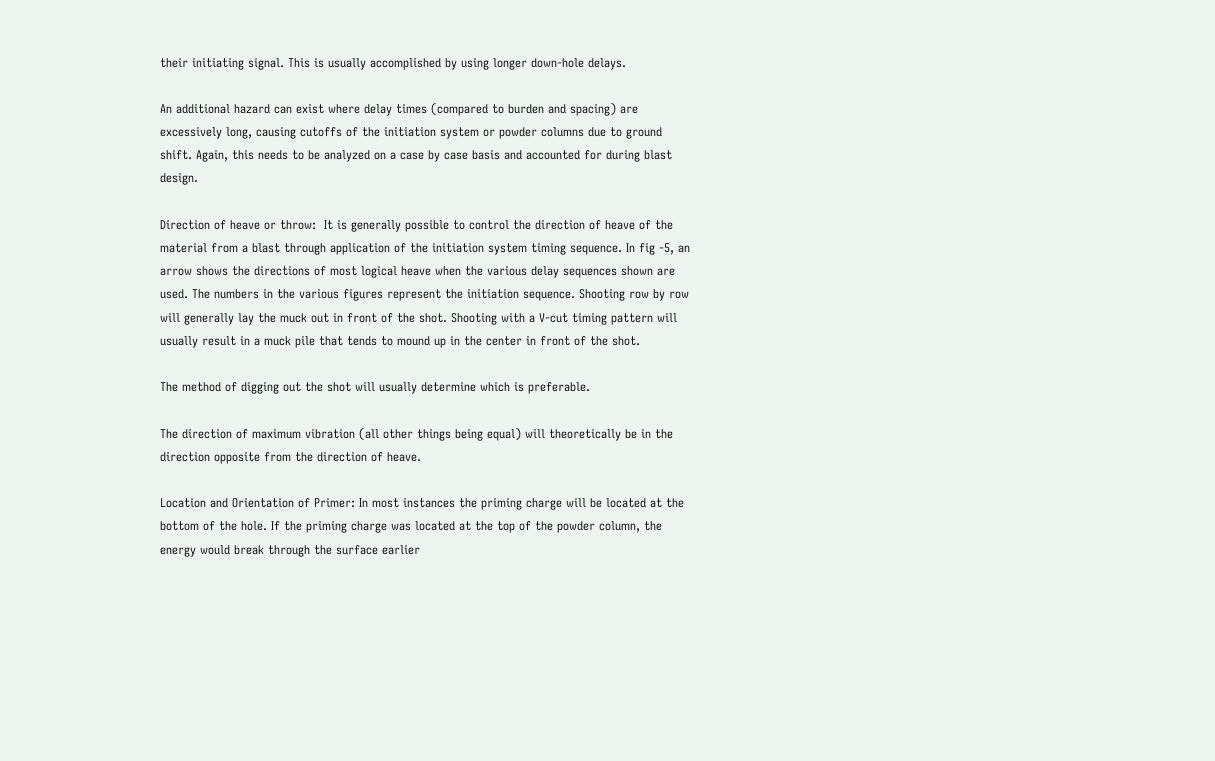their initiating signal. This is usually accomplished by using longer down-hole delays.

An additional hazard can exist where delay times (compared to burden and spacing) are excessively long, causing cutoffs of the initiation system or powder columns due to ground shift. Again, this needs to be analyzed on a case by case basis and accounted for during blast design.

Direction of heave or throw:  It is generally possible to control the direction of heave of the material from a blast through application of the initiation system timing sequence. In fig -5, an arrow shows the directions of most logical heave when the various delay sequences shown are used. The numbers in the various figures represent the initiation sequence. Shooting row by row will generally lay the muck out in front of the shot. Shooting with a V-cut timing pattern will usually result in a muck pile that tends to mound up in the center in front of the shot.

The method of digging out the shot will usually determine which is preferable.

The direction of maximum vibration (all other things being equal) will theoretically be in the direction opposite from the direction of heave.

Location and Orientation of Primer: In most instances the priming charge will be located at the bottom of the hole. If the priming charge was located at the top of the powder column, the energy would break through the surface earlier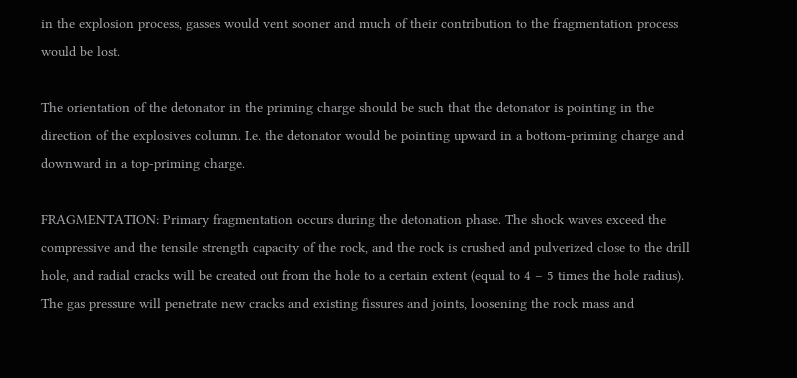in the explosion process, gasses would vent sooner and much of their contribution to the fragmentation process would be lost.

The orientation of the detonator in the priming charge should be such that the detonator is pointing in the direction of the explosives column. I.e. the detonator would be pointing upward in a bottom-priming charge and downward in a top-priming charge.

FRAGMENTATION: Primary fragmentation occurs during the detonation phase. The shock waves exceed the compressive and the tensile strength capacity of the rock, and the rock is crushed and pulverized close to the drill hole, and radial cracks will be created out from the hole to a certain extent (equal to 4 – 5 times the hole radius). The gas pressure will penetrate new cracks and existing fissures and joints, loosening the rock mass and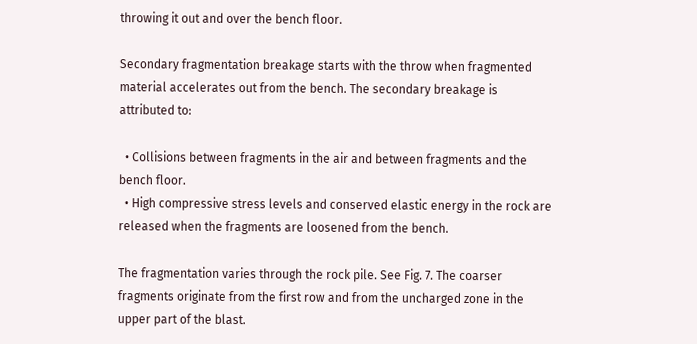throwing it out and over the bench floor.

Secondary fragmentation breakage starts with the throw when fragmented material accelerates out from the bench. The secondary breakage is attributed to:

  • Collisions between fragments in the air and between fragments and the bench floor.
  • High compressive stress levels and conserved elastic energy in the rock are released when the fragments are loosened from the bench.

The fragmentation varies through the rock pile. See Fig. 7. The coarser fragments originate from the first row and from the uncharged zone in the upper part of the blast.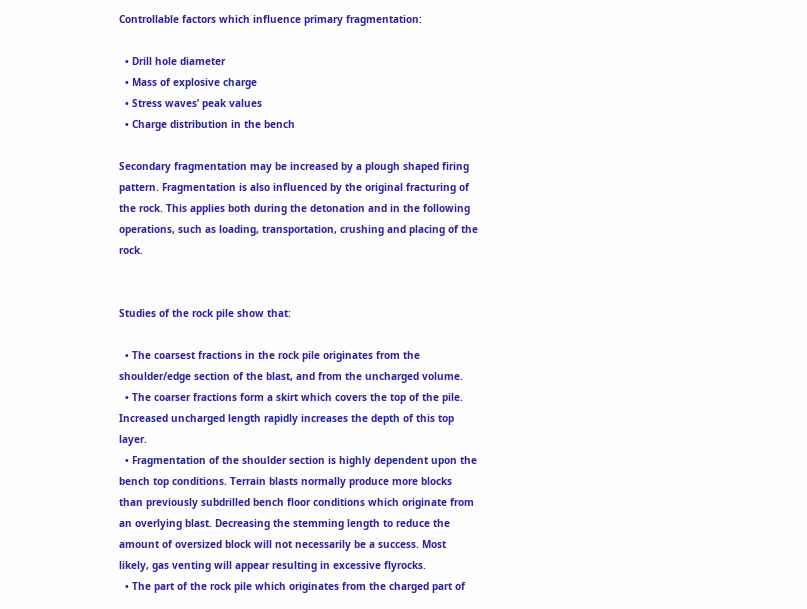Controllable factors which influence primary fragmentation:

  • Drill hole diameter
  • Mass of explosive charge
  • Stress waves’ peak values
  • Charge distribution in the bench

Secondary fragmentation may be increased by a plough shaped firing pattern. Fragmentation is also influenced by the original fracturing of the rock. This applies both during the detonation and in the following operations, such as loading, transportation, crushing and placing of the rock.


Studies of the rock pile show that:

  • The coarsest fractions in the rock pile originates from the shoulder/edge section of the blast, and from the uncharged volume.
  • The coarser fractions form a skirt which covers the top of the pile. Increased uncharged length rapidly increases the depth of this top layer.
  • Fragmentation of the shoulder section is highly dependent upon the bench top conditions. Terrain blasts normally produce more blocks than previously subdrilled bench floor conditions which originate from an overlying blast. Decreasing the stemming length to reduce the amount of oversized block will not necessarily be a success. Most likely, gas venting will appear resulting in excessive flyrocks.
  • The part of the rock pile which originates from the charged part of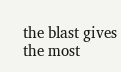the blast gives the most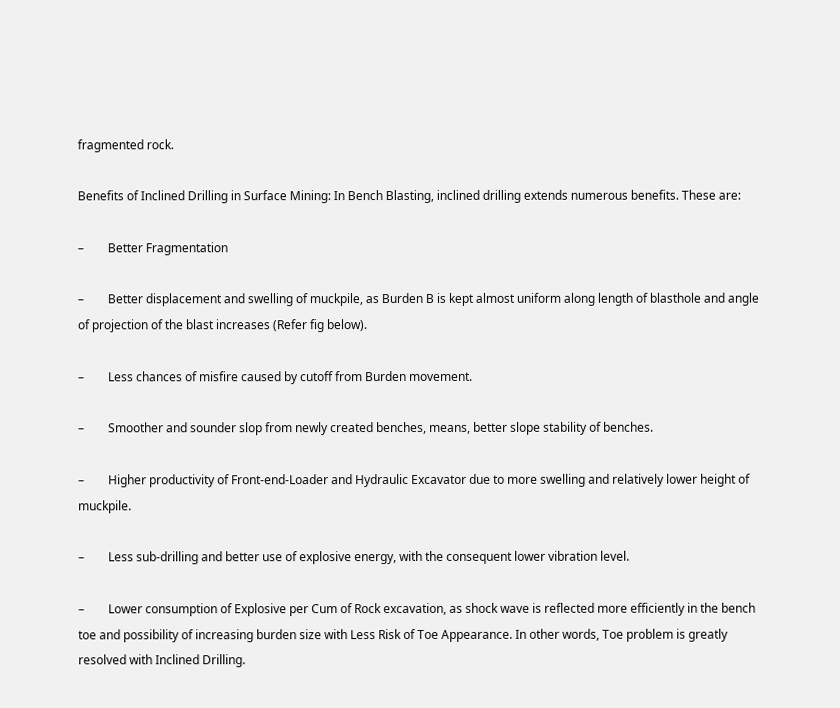fragmented rock.

Benefits of Inclined Drilling in Surface Mining: In Bench Blasting, inclined drilling extends numerous benefits. These are:

–        Better Fragmentation

–        Better displacement and swelling of muckpile, as Burden B is kept almost uniform along length of blasthole and angle of projection of the blast increases (Refer fig below).

–        Less chances of misfire caused by cutoff from Burden movement.

–        Smoother and sounder slop from newly created benches, means, better slope stability of benches.

–        Higher productivity of Front-end-Loader and Hydraulic Excavator due to more swelling and relatively lower height of muckpile.

–        Less sub-drilling and better use of explosive energy, with the consequent lower vibration level.

–        Lower consumption of Explosive per Cum of Rock excavation, as shock wave is reflected more efficiently in the bench toe and possibility of increasing burden size with Less Risk of Toe Appearance. In other words, Toe problem is greatly resolved with Inclined Drilling.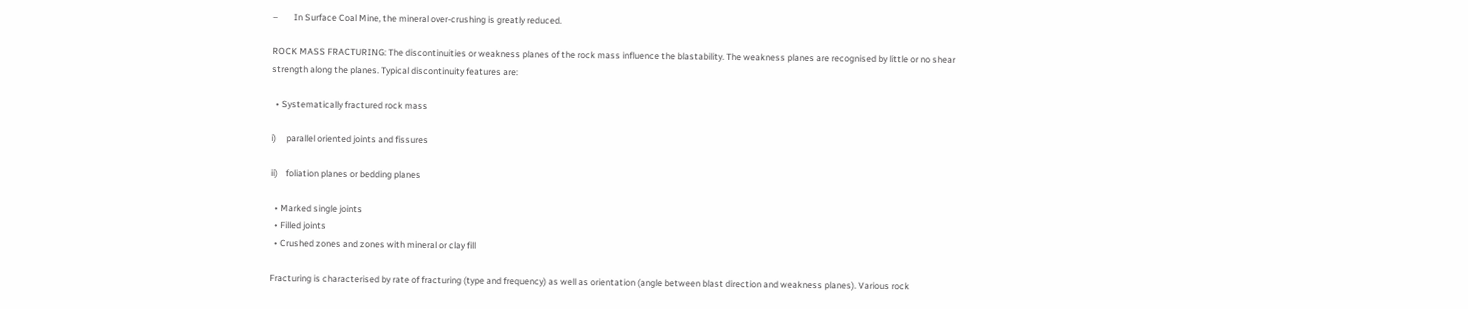–        In Surface Coal Mine, the mineral over-crushing is greatly reduced.

ROCK MASS FRACTURING: The discontinuities or weakness planes of the rock mass influence the blastability. The weakness planes are recognised by little or no shear strength along the planes. Typical discontinuity features are:

  • Systematically fractured rock mass

i)     parallel oriented joints and fissures

ii)    foliation planes or bedding planes

  • Marked single joints
  • Filled joints
  • Crushed zones and zones with mineral or clay fill

Fracturing is characterised by rate of fracturing (type and frequency) as well as orientation (angle between blast direction and weakness planes). Various rock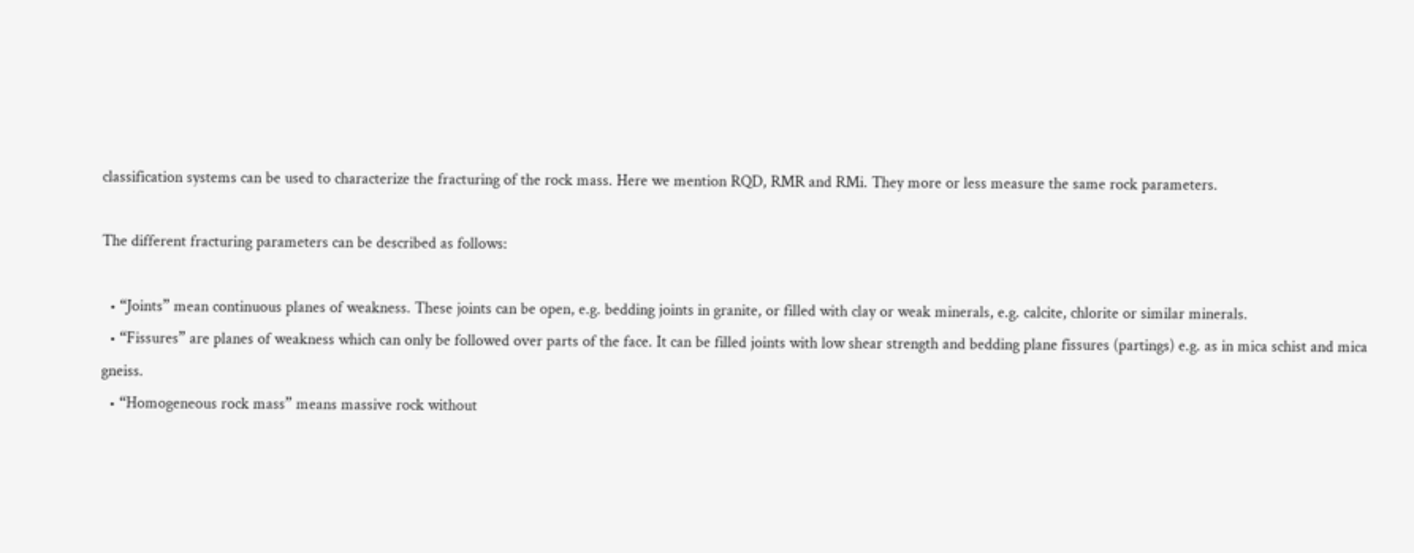classification systems can be used to characterize the fracturing of the rock mass. Here we mention RQD, RMR and RMi. They more or less measure the same rock parameters.

The different fracturing parameters can be described as follows:

  • “Joints” mean continuous planes of weakness. These joints can be open, e.g. bedding joints in granite, or filled with clay or weak minerals, e.g. calcite, chlorite or similar minerals.
  • “Fissures” are planes of weakness which can only be followed over parts of the face. It can be filled joints with low shear strength and bedding plane fissures (partings) e.g. as in mica schist and mica gneiss.
  • “Homogeneous rock mass” means massive rock without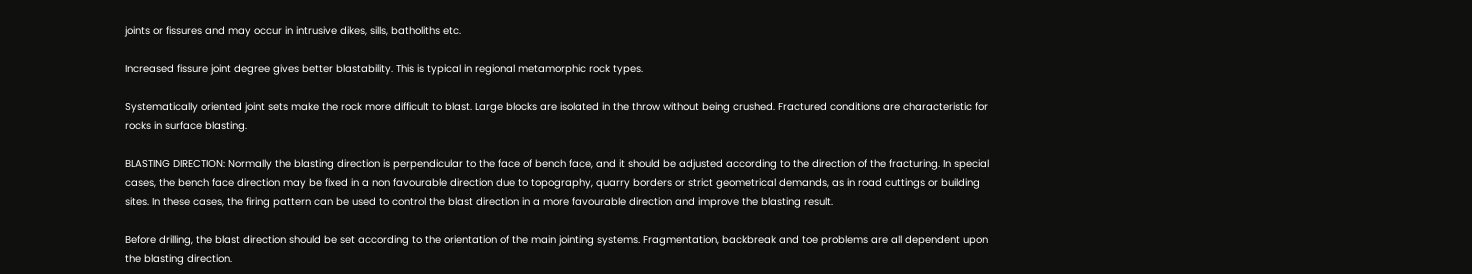joints or fissures and may occur in intrusive dikes, sills, batholiths etc.

Increased fissure joint degree gives better blastability. This is typical in regional metamorphic rock types.

Systematically oriented joint sets make the rock more difficult to blast. Large blocks are isolated in the throw without being crushed. Fractured conditions are characteristic for rocks in surface blasting.

BLASTING DIRECTION: Normally the blasting direction is perpendicular to the face of bench face, and it should be adjusted according to the direction of the fracturing. In special cases, the bench face direction may be fixed in a non favourable direction due to topography, quarry borders or strict geometrical demands, as in road cuttings or building sites. In these cases, the firing pattern can be used to control the blast direction in a more favourable direction and improve the blasting result.

Before drilling, the blast direction should be set according to the orientation of the main jointing systems. Fragmentation, backbreak and toe problems are all dependent upon the blasting direction.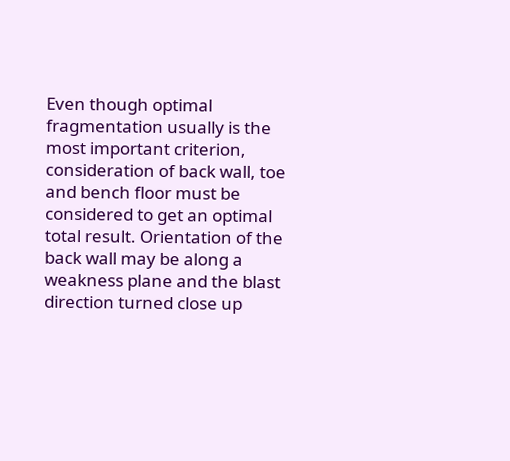Even though optimal fragmentation usually is the most important criterion, consideration of back wall, toe and bench floor must be considered to get an optimal total result. Orientation of the back wall may be along a weakness plane and the blast direction turned close up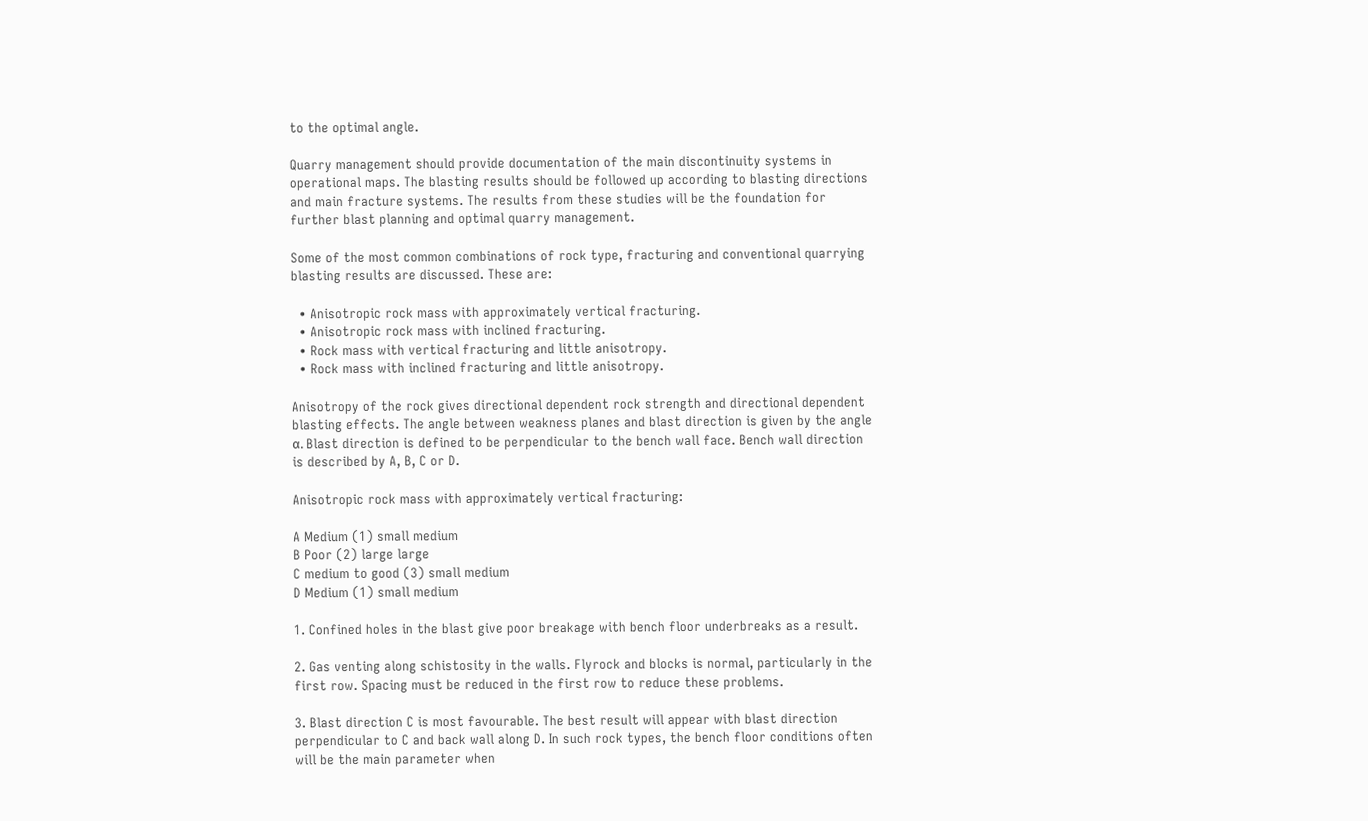to the optimal angle.

Quarry management should provide documentation of the main discontinuity systems in operational maps. The blasting results should be followed up according to blasting directions and main fracture systems. The results from these studies will be the foundation for further blast planning and optimal quarry management.

Some of the most common combinations of rock type, fracturing and conventional quarrying blasting results are discussed. These are:

  • Anisotropic rock mass with approximately vertical fracturing.
  • Anisotropic rock mass with inclined fracturing.
  • Rock mass with vertical fracturing and little anisotropy.
  • Rock mass with inclined fracturing and little anisotropy.

Anisotropy of the rock gives directional dependent rock strength and directional dependent blasting effects. The angle between weakness planes and blast direction is given by the angle α. Blast direction is defined to be perpendicular to the bench wall face. Bench wall direction is described by A, B, C or D.

Anisotropic rock mass with approximately vertical fracturing:

A Medium (1) small medium
B Poor (2) large large
C medium to good (3) small medium
D Medium (1) small medium

1. Confined holes in the blast give poor breakage with bench floor underbreaks as a result.

2. Gas venting along schistosity in the walls. Flyrock and blocks is normal, particularly in the first row. Spacing must be reduced in the first row to reduce these problems.

3. Blast direction C is most favourable. The best result will appear with blast direction perpendicular to C and back wall along D. In such rock types, the bench floor conditions often will be the main parameter when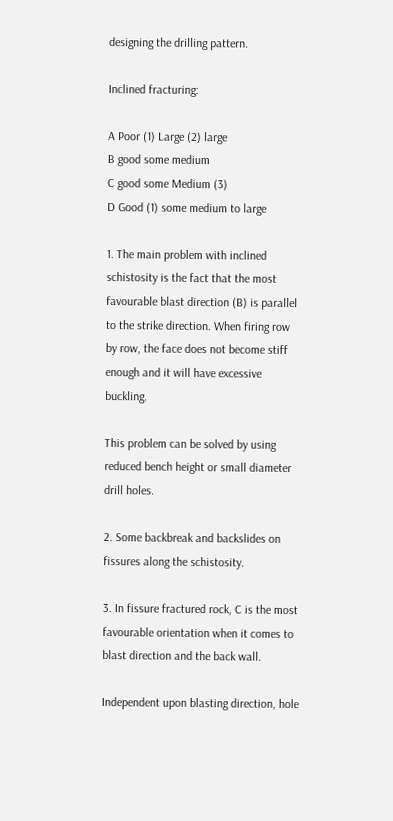designing the drilling pattern.

Inclined fracturing:

A Poor (1) Large (2) large
B good some medium
C good some Medium (3)
D Good (1) some medium to large

1. The main problem with inclined schistosity is the fact that the most favourable blast direction (B) is parallel to the strike direction. When firing row by row, the face does not become stiff enough and it will have excessive buckling.

This problem can be solved by using reduced bench height or small diameter drill holes.

2. Some backbreak and backslides on fissures along the schistosity.

3. In fissure fractured rock, C is the most favourable orientation when it comes to blast direction and the back wall.

Independent upon blasting direction, hole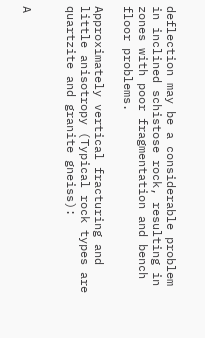deflection may be a considerable problem in inclined schistose rock, resulting in zones with poor fragmentation and bench floor problems.

Approximately vertical fracturing and little anisotropy (Typical rock types are quartzite and granite gneiss):


A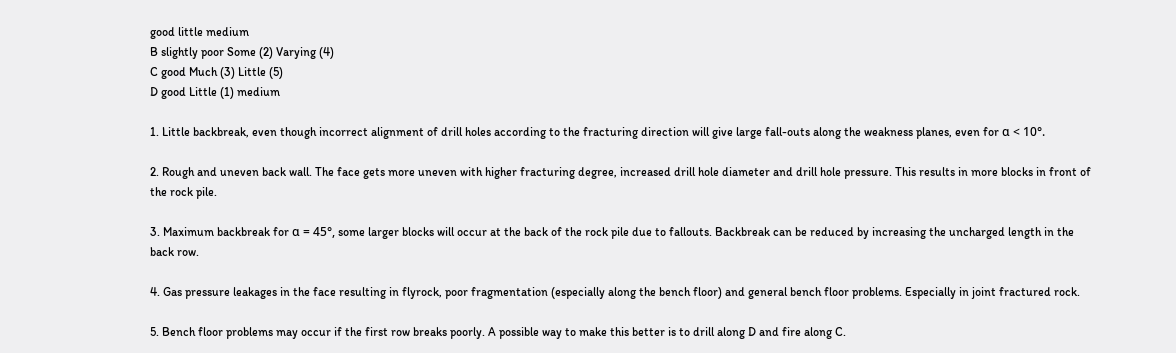good little medium
B slightly poor Some (2) Varying (4)
C good Much (3) Little (5)
D good Little (1) medium

1. Little backbreak, even though incorrect alignment of drill holes according to the fracturing direction will give large fall-outs along the weakness planes, even for α < 10°.

2. Rough and uneven back wall. The face gets more uneven with higher fracturing degree, increased drill hole diameter and drill hole pressure. This results in more blocks in front of the rock pile.

3. Maximum backbreak for α = 45°, some larger blocks will occur at the back of the rock pile due to fallouts. Backbreak can be reduced by increasing the uncharged length in the back row.

4. Gas pressure leakages in the face resulting in flyrock, poor fragmentation (especially along the bench floor) and general bench floor problems. Especially in joint fractured rock.

5. Bench floor problems may occur if the first row breaks poorly. A possible way to make this better is to drill along D and fire along C.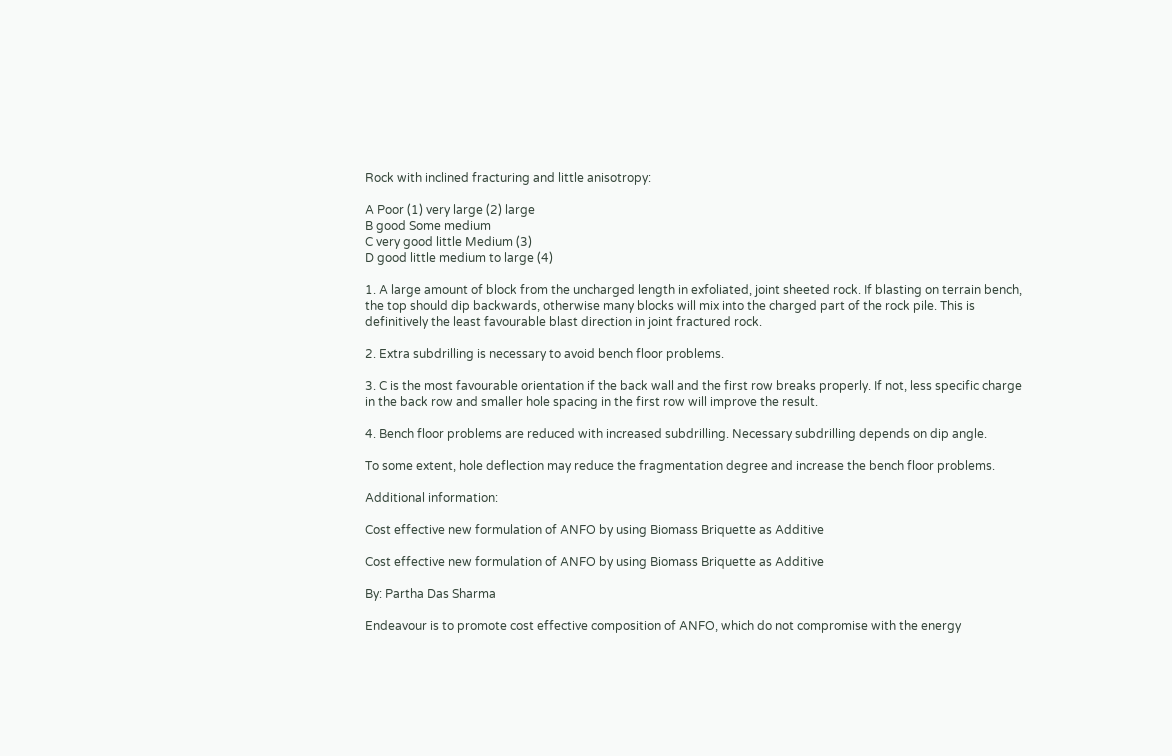Rock with inclined fracturing and little anisotropy:

A Poor (1) very large (2) large
B good Some medium
C very good little Medium (3)
D good little medium to large (4)

1. A large amount of block from the uncharged length in exfoliated, joint sheeted rock. If blasting on terrain bench, the top should dip backwards, otherwise many blocks will mix into the charged part of the rock pile. This is definitively the least favourable blast direction in joint fractured rock.

2. Extra subdrilling is necessary to avoid bench floor problems.

3. C is the most favourable orientation if the back wall and the first row breaks properly. If not, less specific charge in the back row and smaller hole spacing in the first row will improve the result.

4. Bench floor problems are reduced with increased subdrilling. Necessary subdrilling depends on dip angle.

To some extent, hole deflection may reduce the fragmentation degree and increase the bench floor problems.

Additional information:

Cost effective new formulation of ANFO by using Biomass Briquette as Additive

Cost effective new formulation of ANFO by using Biomass Briquette as Additive

By: Partha Das Sharma

Endeavour is to promote cost effective composition of ANFO, which do not compromise with the energy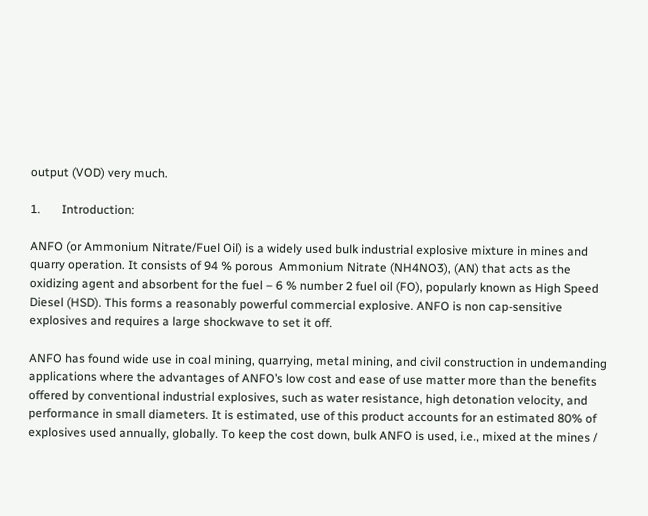output (VOD) very much.

1.       Introduction:

ANFO (or Ammonium Nitrate/Fuel Oil) is a widely used bulk industrial explosive mixture in mines and quarry operation. It consists of 94 % porous  Ammonium Nitrate (NH4NO3), (AN) that acts as the oxidizing agent and absorbent for the fuel – 6 % number 2 fuel oil (FO), popularly known as High Speed Diesel (HSD). This forms a reasonably powerful commercial explosive. ANFO is non cap-sensitive explosives and requires a large shockwave to set it off.

ANFO has found wide use in coal mining, quarrying, metal mining, and civil construction in undemanding applications where the advantages of ANFO’s low cost and ease of use matter more than the benefits offered by conventional industrial explosives, such as water resistance, high detonation velocity, and performance in small diameters. It is estimated, use of this product accounts for an estimated 80% of explosives used annually, globally. To keep the cost down, bulk ANFO is used, i.e., mixed at the mines /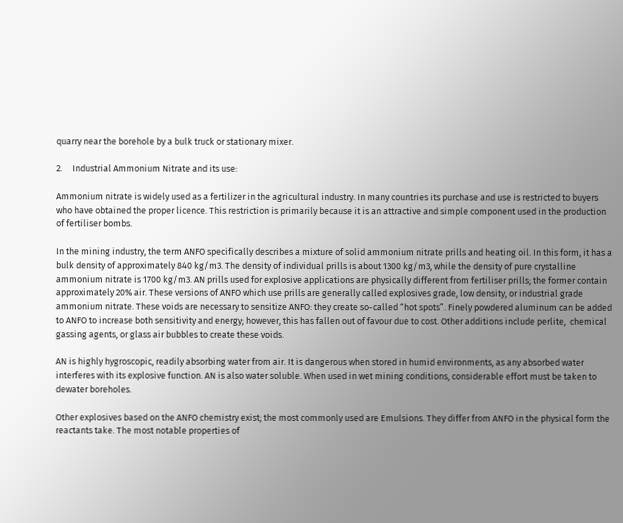quarry near the borehole by a bulk truck or stationary mixer.

2.     Industrial Ammonium Nitrate and its use:

Ammonium nitrate is widely used as a fertilizer in the agricultural industry. In many countries its purchase and use is restricted to buyers who have obtained the proper licence. This restriction is primarily because it is an attractive and simple component used in the production of fertiliser bombs.

In the mining industry, the term ANFO specifically describes a mixture of solid ammonium nitrate prills and heating oil. In this form, it has a bulk density of approximately 840 kg/m3. The density of individual prills is about 1300 kg/m3, while the density of pure crystalline ammonium nitrate is 1700 kg/m3. AN prills used for explosive applications are physically different from fertiliser prills; the former contain approximately 20% air. These versions of ANFO which use prills are generally called explosives grade, low density, or industrial grade ammonium nitrate. These voids are necessary to sensitize ANFO: they create so-called “hot spots”. Finely powdered aluminum can be added to ANFO to increase both sensitivity and energy; however, this has fallen out of favour due to cost. Other additions include perlite,  chemical gassing agents, or glass air bubbles to create these voids.

AN is highly hygroscopic, readily absorbing water from air. It is dangerous when stored in humid environments, as any absorbed water interferes with its explosive function. AN is also water soluble. When used in wet mining conditions, considerable effort must be taken to dewater boreholes.

Other explosives based on the ANFO chemistry exist; the most commonly used are Emulsions. They differ from ANFO in the physical form the reactants take. The most notable properties of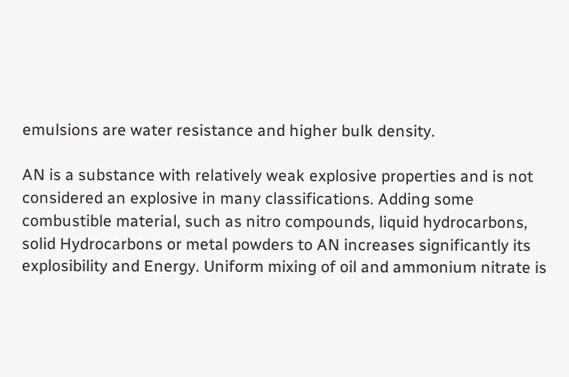emulsions are water resistance and higher bulk density.

AN is a substance with relatively weak explosive properties and is not considered an explosive in many classifications. Adding some combustible material, such as nitro compounds, liquid hydrocarbons, solid Hydrocarbons or metal powders to AN increases significantly its explosibility and Energy. Uniform mixing of oil and ammonium nitrate is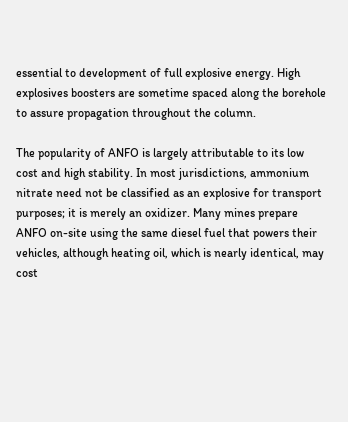essential to development of full explosive energy. High explosives boosters are sometime spaced along the borehole to assure propagation throughout the column.

The popularity of ANFO is largely attributable to its low cost and high stability. In most jurisdictions, ammonium nitrate need not be classified as an explosive for transport purposes; it is merely an oxidizer. Many mines prepare ANFO on-site using the same diesel fuel that powers their vehicles, although heating oil, which is nearly identical, may cost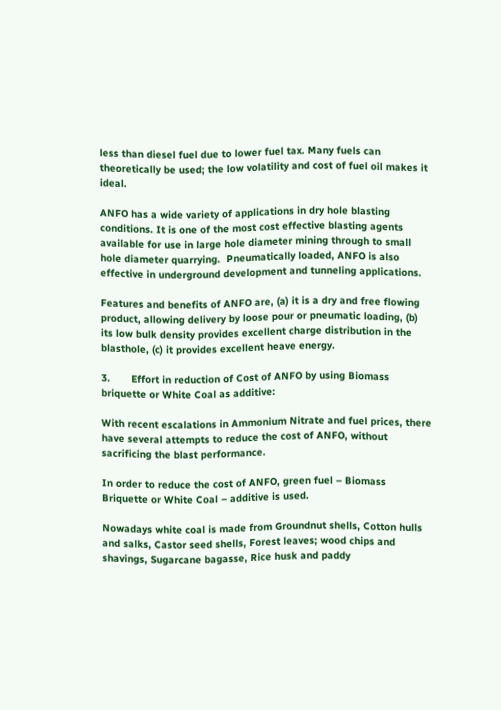less than diesel fuel due to lower fuel tax. Many fuels can theoretically be used; the low volatility and cost of fuel oil makes it ideal.

ANFO has a wide variety of applications in dry hole blasting conditions. It is one of the most cost effective blasting agents available for use in large hole diameter mining through to small hole diameter quarrying.  Pneumatically loaded, ANFO is also effective in underground development and tunneling applications.

Features and benefits of ANFO are, (a) it is a dry and free flowing product, allowing delivery by loose pour or pneumatic loading, (b) its low bulk density provides excellent charge distribution in the blasthole, (c) it provides excellent heave energy.

3.       Effort in reduction of Cost of ANFO by using Biomass briquette or White Coal as additive:

With recent escalations in Ammonium Nitrate and fuel prices, there have several attempts to reduce the cost of ANFO, without sacrificing the blast performance.

In order to reduce the cost of ANFO, green fuel – Biomass Briquette or White Coal – additive is used.

Nowadays white coal is made from Groundnut shells, Cotton hulls and salks, Castor seed shells, Forest leaves; wood chips and shavings, Sugarcane bagasse, Rice husk and paddy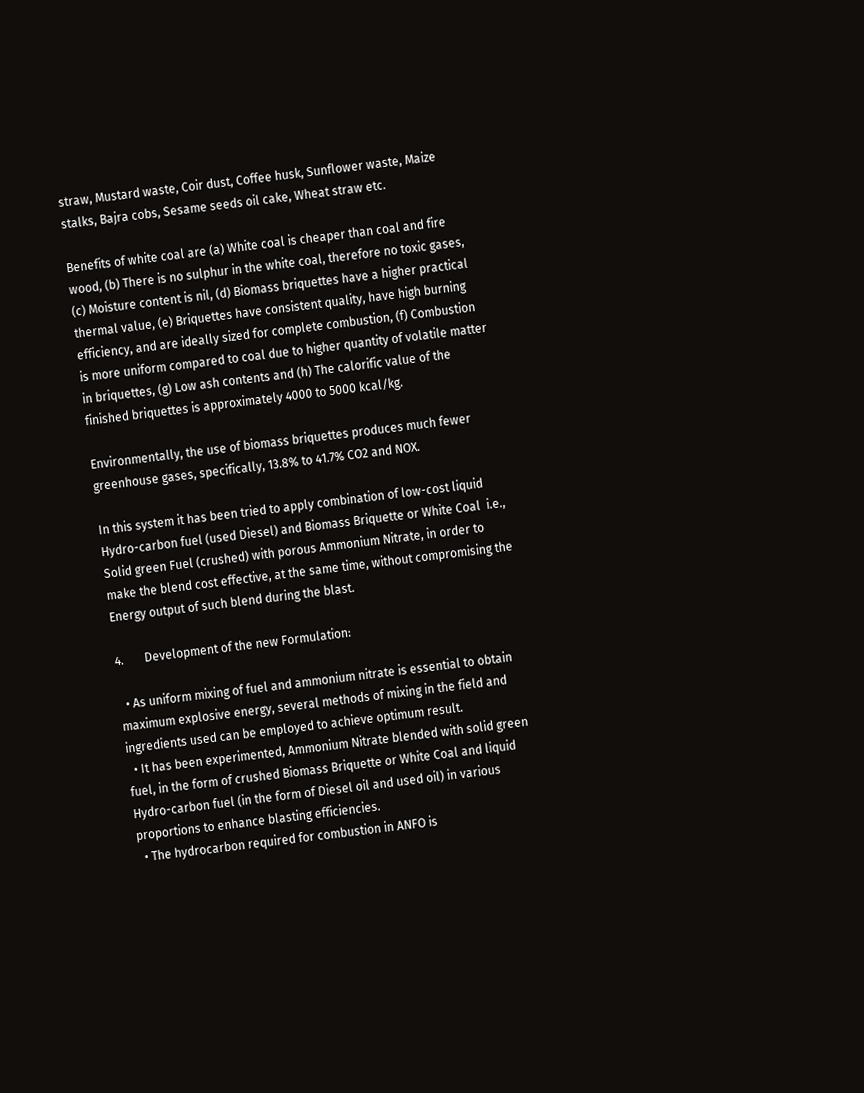straw, Mustard waste, Coir dust, Coffee husk, Sunflower waste, Maize stalks, Bajra cobs, Sesame seeds oil cake, Wheat straw etc.

Benefits of white coal are (a) White coal is cheaper than coal and fire wood, (b) There is no sulphur in the white coal, therefore no toxic gases, (c) Moisture content is nil, (d) Biomass briquettes have a higher practical thermal value, (e) Briquettes have consistent quality, have high burning efficiency, and are ideally sized for complete combustion, (f) Combustion is more uniform compared to coal due to higher quantity of volatile matter in briquettes, (g) Low ash contents and (h) The calorific value of the finished briquettes is approximately 4000 to 5000 kcal/kg.

Environmentally, the use of biomass briquettes produces much fewer greenhouse gases, specifically, 13.8% to 41.7% CO2 and NOX.

In this system it has been tried to apply combination of low-cost liquid Hydro-carbon fuel (used Diesel) and Biomass Briquette or White Coal  i.e., Solid green Fuel (crushed) with porous Ammonium Nitrate, in order to make the blend cost effective, at the same time, without compromising the Energy output of such blend during the blast.

4.       Development of the new Formulation:

  • As uniform mixing of fuel and ammonium nitrate is essential to obtain maximum explosive energy, several methods of mixing in the field and ingredients used can be employed to achieve optimum result.
  • It has been experimented, Ammonium Nitrate blended with solid green fuel, in the form of crushed Biomass Briquette or White Coal and liquid Hydro-carbon fuel (in the form of Diesel oil and used oil) in various proportions to enhance blasting efficiencies.
  • The hydrocarbon required for combustion in ANFO is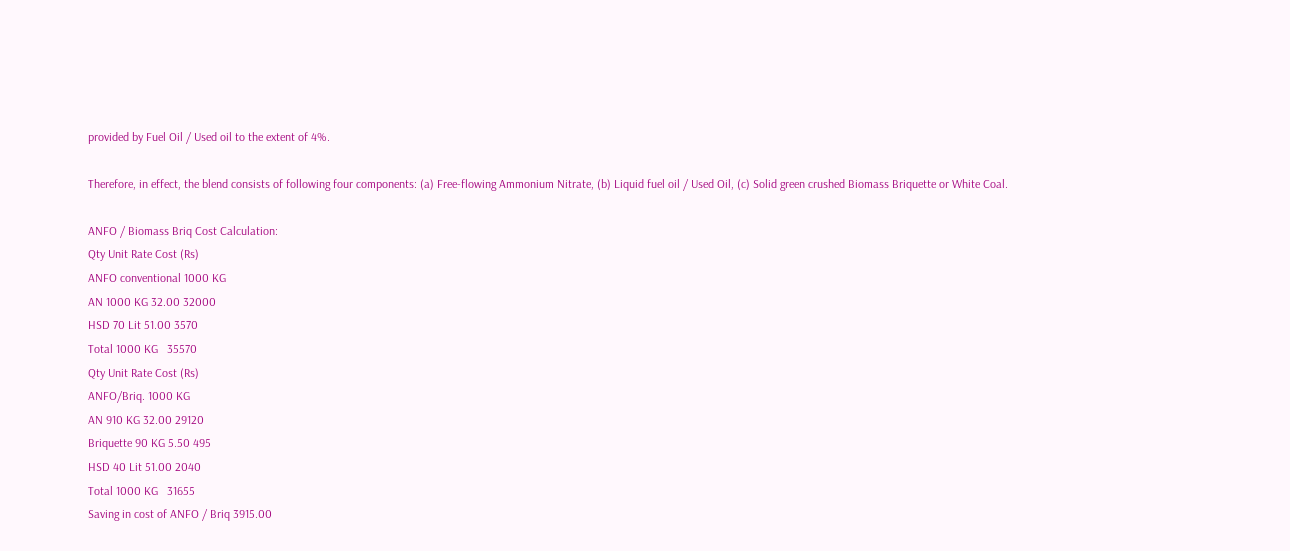provided by Fuel Oil / Used oil to the extent of 4%.

Therefore, in effect, the blend consists of following four components: (a) Free-flowing Ammonium Nitrate, (b) Liquid fuel oil / Used Oil, (c) Solid green crushed Biomass Briquette or White Coal.

ANFO / Biomass Briq Cost Calculation:
Qty Unit Rate Cost (Rs)
ANFO conventional 1000 KG
AN 1000 KG 32.00 32000
HSD 70 Lit 51.00 3570
Total 1000 KG   35570
Qty Unit Rate Cost (Rs)
ANFO/Briq. 1000 KG
AN 910 KG 32.00 29120
Briquette 90 KG 5.50 495
HSD 40 Lit 51.00 2040
Total 1000 KG   31655
Saving in cost of ANFO / Briq 3915.00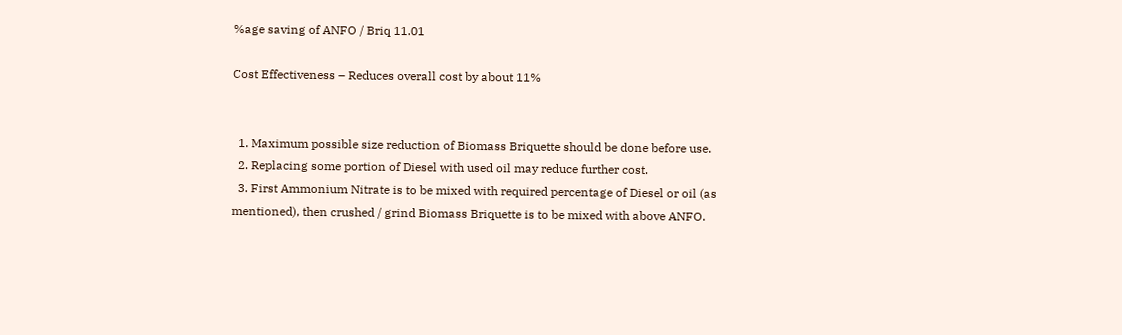%age saving of ANFO / Briq 11.01

Cost Effectiveness – Reduces overall cost by about 11%


  1. Maximum possible size reduction of Biomass Briquette should be done before use.
  2. Replacing some portion of Diesel with used oil may reduce further cost.
  3. First Ammonium Nitrate is to be mixed with required percentage of Diesel or oil (as mentioned), then crushed / grind Biomass Briquette is to be mixed with above ANFO.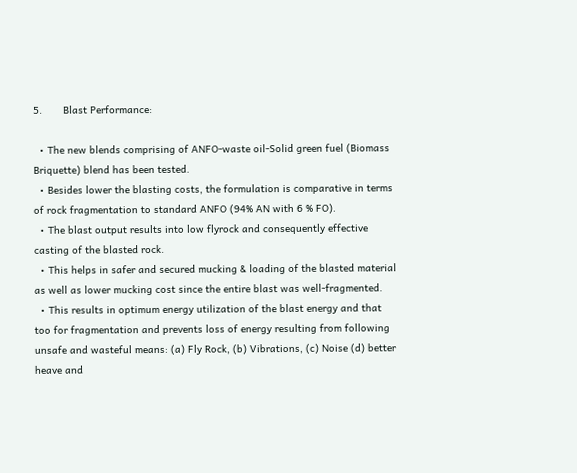5.       Blast Performance:

  • The new blends comprising of ANFO-waste oil-Solid green fuel (Biomass Briquette) blend has been tested.
  • Besides lower the blasting costs, the formulation is comparative in terms of rock fragmentation to standard ANFO (94% AN with 6 % FO).
  • The blast output results into low flyrock and consequently effective casting of the blasted rock.
  • This helps in safer and secured mucking & loading of the blasted material as well as lower mucking cost since the entire blast was well-fragmented.
  • This results in optimum energy utilization of the blast energy and that too for fragmentation and prevents loss of energy resulting from following unsafe and wasteful means: (a) Fly Rock, (b) Vibrations, (c) Noise (d) better heave and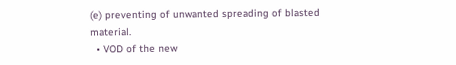(e) preventing of unwanted spreading of blasted material.
  • VOD of the new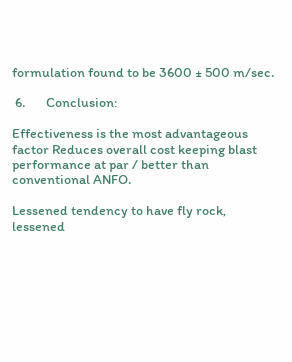formulation found to be 3600 ± 500 m/sec.

 6.       Conclusion:

Effectiveness is the most advantageous factor Reduces overall cost keeping blast performance at par / better than conventional ANFO.

Lessened tendency to have fly rock, lessened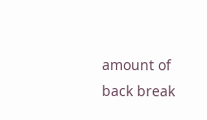amount of back break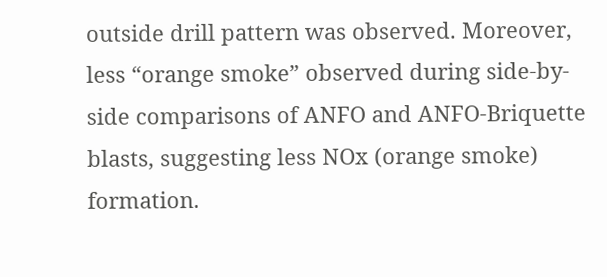outside drill pattern was observed. Moreover, less “orange smoke” observed during side-by-side comparisons of ANFO and ANFO-Briquette blasts, suggesting less NOx (orange smoke) formation.